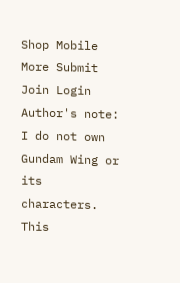Shop Mobile More Submit  Join Login
Author's note: I do not own Gundam Wing or its characters. This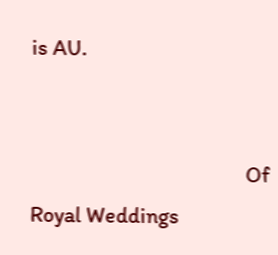is AU.


                                           Of Royal Weddings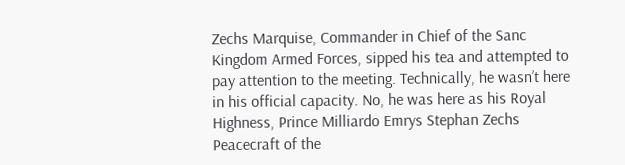Zechs Marquise, Commander in Chief of the Sanc Kingdom Armed Forces, sipped his tea and attempted to pay attention to the meeting. Technically, he wasn’t here in his official capacity. No, he was here as his Royal Highness, Prince Milliardo Emrys Stephan Zechs Peacecraft of the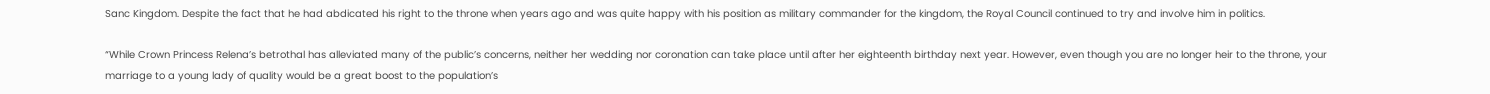Sanc Kingdom. Despite the fact that he had abdicated his right to the throne when years ago and was quite happy with his position as military commander for the kingdom, the Royal Council continued to try and involve him in politics.

“While Crown Princess Relena’s betrothal has alleviated many of the public’s concerns, neither her wedding nor coronation can take place until after her eighteenth birthday next year. However, even though you are no longer heir to the throne, your marriage to a young lady of quality would be a great boost to the population’s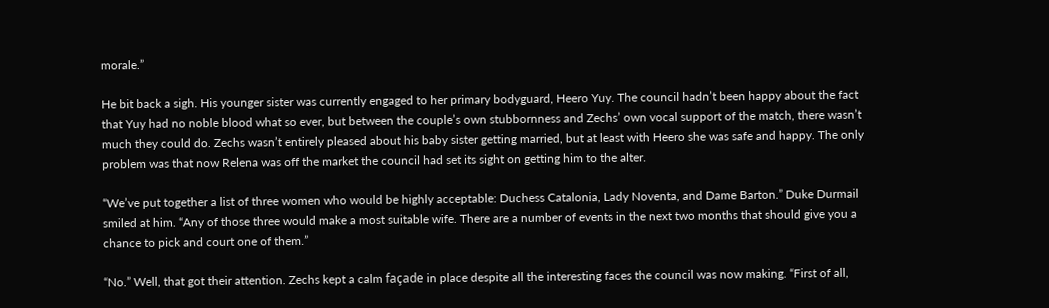morale.”

He bit back a sigh. His younger sister was currently engaged to her primary bodyguard, Heero Yuy. The council hadn’t been happy about the fact that Yuy had no noble blood what so ever, but between the couple’s own stubbornness and Zechs’ own vocal support of the match, there wasn’t much they could do. Zechs wasn’t entirely pleased about his baby sister getting married, but at least with Heero she was safe and happy. The only problem was that now Relena was off the market the council had set its sight on getting him to the alter.

“We’ve put together a list of three women who would be highly acceptable: Duchess Catalonia, Lady Noventa, and Dame Barton.” Duke Durmail smiled at him. “Any of those three would make a most suitable wife. There are a number of events in the next two months that should give you a chance to pick and court one of them.”

“No.” Well, that got their attention. Zechs kept a calm façade in place despite all the interesting faces the council was now making. “First of all,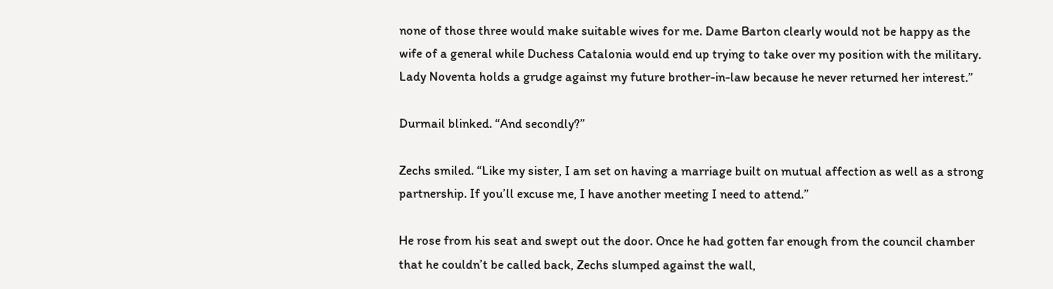none of those three would make suitable wives for me. Dame Barton clearly would not be happy as the wife of a general while Duchess Catalonia would end up trying to take over my position with the military. Lady Noventa holds a grudge against my future brother-in-law because he never returned her interest.”

Durmail blinked. “And secondly?”

Zechs smiled. “Like my sister, I am set on having a marriage built on mutual affection as well as a strong partnership. If you’ll excuse me, I have another meeting I need to attend.”

He rose from his seat and swept out the door. Once he had gotten far enough from the council chamber that he couldn’t be called back, Zechs slumped against the wall,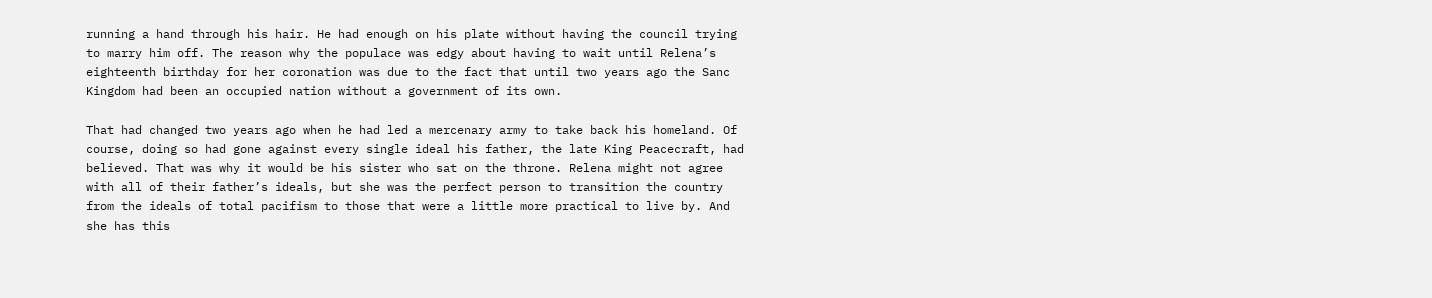running a hand through his hair. He had enough on his plate without having the council trying to marry him off. The reason why the populace was edgy about having to wait until Relena’s eighteenth birthday for her coronation was due to the fact that until two years ago the Sanc Kingdom had been an occupied nation without a government of its own.

That had changed two years ago when he had led a mercenary army to take back his homeland. Of course, doing so had gone against every single ideal his father, the late King Peacecraft, had believed. That was why it would be his sister who sat on the throne. Relena might not agree with all of their father’s ideals, but she was the perfect person to transition the country from the ideals of total pacifism to those that were a little more practical to live by. And she has this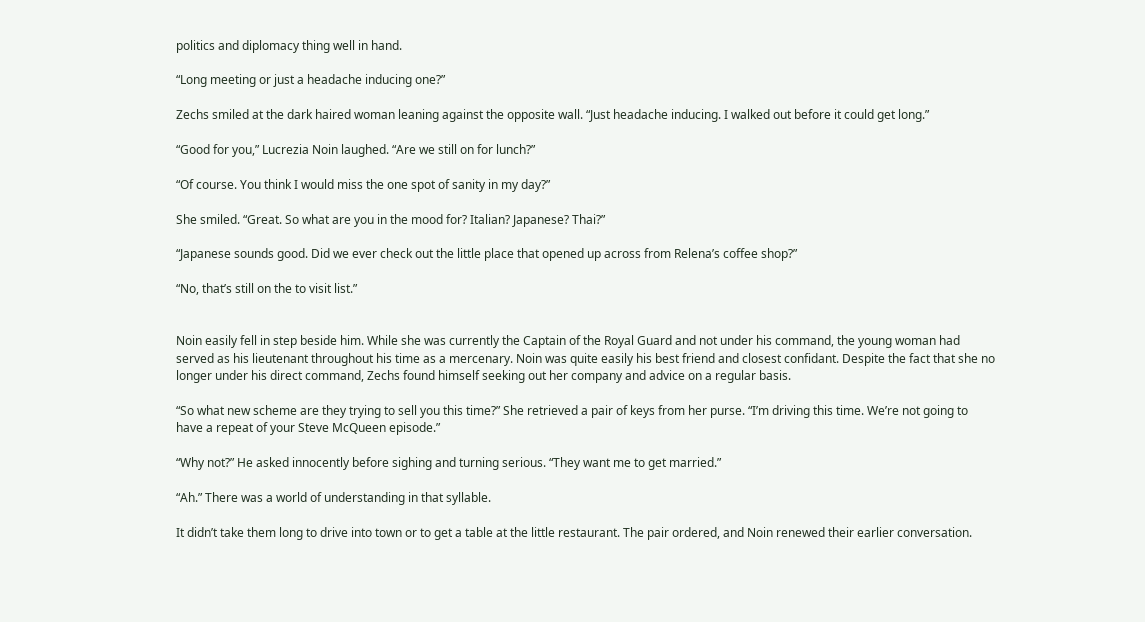politics and diplomacy thing well in hand.

“Long meeting or just a headache inducing one?”

Zechs smiled at the dark haired woman leaning against the opposite wall. “Just headache inducing. I walked out before it could get long.”

“Good for you,” Lucrezia Noin laughed. “Are we still on for lunch?”

“Of course. You think I would miss the one spot of sanity in my day?”

She smiled. “Great. So what are you in the mood for? Italian? Japanese? Thai?”

“Japanese sounds good. Did we ever check out the little place that opened up across from Relena’s coffee shop?”

“No, that’s still on the to visit list.”


Noin easily fell in step beside him. While she was currently the Captain of the Royal Guard and not under his command, the young woman had served as his lieutenant throughout his time as a mercenary. Noin was quite easily his best friend and closest confidant. Despite the fact that she no longer under his direct command, Zechs found himself seeking out her company and advice on a regular basis.

“So what new scheme are they trying to sell you this time?” She retrieved a pair of keys from her purse. “I’m driving this time. We’re not going to have a repeat of your Steve McQueen episode.”

“Why not?” He asked innocently before sighing and turning serious. “They want me to get married.”

“Ah.” There was a world of understanding in that syllable.

It didn’t take them long to drive into town or to get a table at the little restaurant. The pair ordered, and Noin renewed their earlier conversation.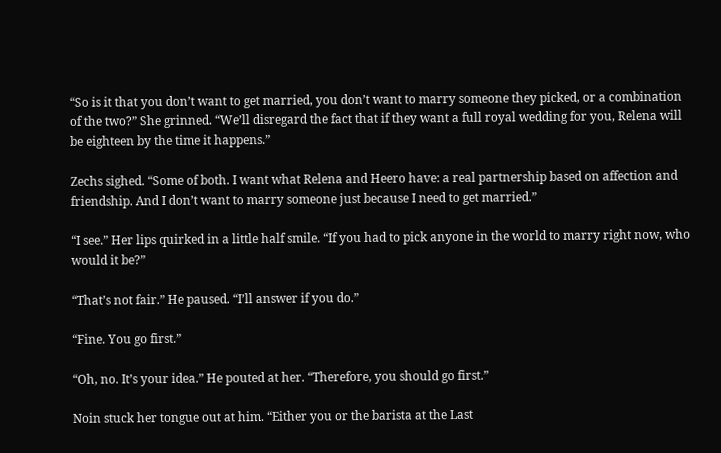“So is it that you don’t want to get married, you don’t want to marry someone they picked, or a combination of the two?” She grinned. “We’ll disregard the fact that if they want a full royal wedding for you, Relena will be eighteen by the time it happens.”

Zechs sighed. “Some of both. I want what Relena and Heero have: a real partnership based on affection and friendship. And I don’t want to marry someone just because I need to get married.”

“I see.” Her lips quirked in a little half smile. “If you had to pick anyone in the world to marry right now, who would it be?”

“That’s not fair.” He paused. “I’ll answer if you do.”

“Fine. You go first.”

“Oh, no. It’s your idea.” He pouted at her. “Therefore, you should go first.”

Noin stuck her tongue out at him. “Either you or the barista at the Last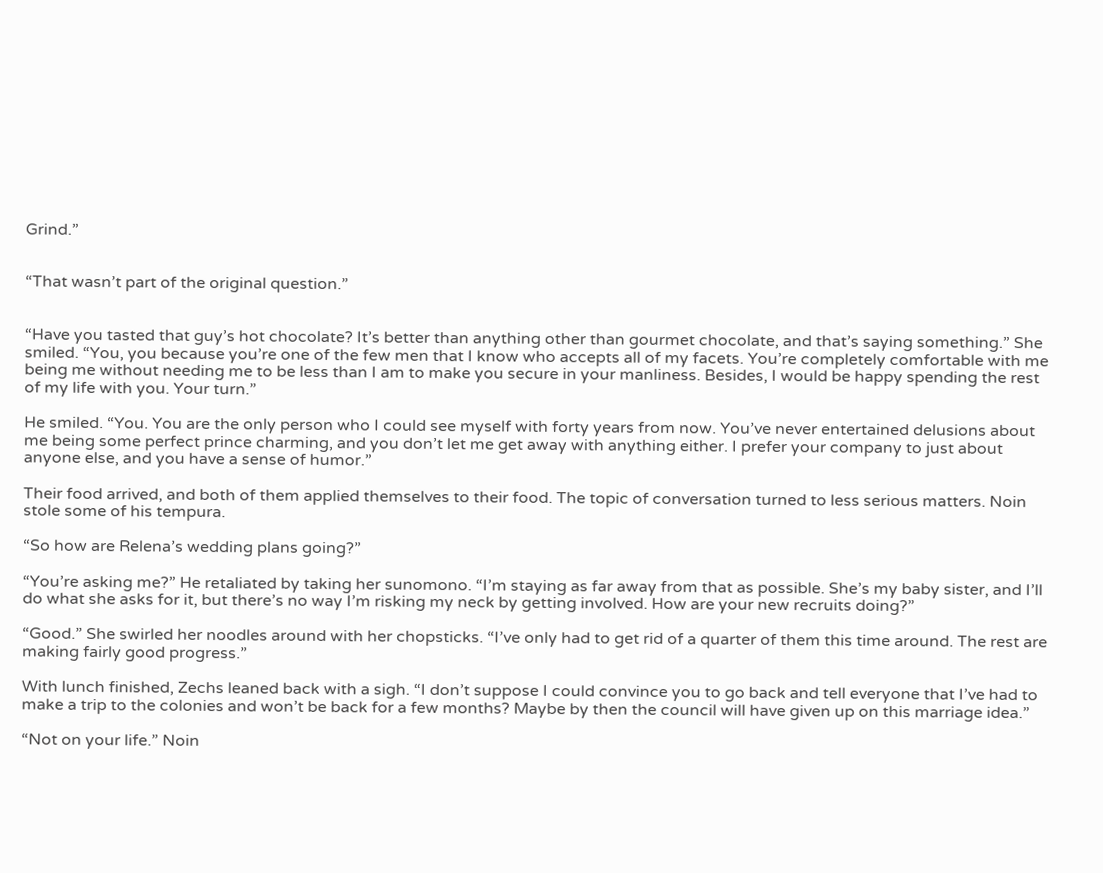Grind.”


“That wasn’t part of the original question.”


“Have you tasted that guy’s hot chocolate? It’s better than anything other than gourmet chocolate, and that’s saying something.” She smiled. “You, you because you’re one of the few men that I know who accepts all of my facets. You’re completely comfortable with me being me without needing me to be less than I am to make you secure in your manliness. Besides, I would be happy spending the rest of my life with you. Your turn.”

He smiled. “You. You are the only person who I could see myself with forty years from now. You’ve never entertained delusions about me being some perfect prince charming, and you don’t let me get away with anything either. I prefer your company to just about anyone else, and you have a sense of humor.”

Their food arrived, and both of them applied themselves to their food. The topic of conversation turned to less serious matters. Noin stole some of his tempura.

“So how are Relena’s wedding plans going?”

“You’re asking me?” He retaliated by taking her sunomono. “I’m staying as far away from that as possible. She’s my baby sister, and I’ll do what she asks for it, but there’s no way I’m risking my neck by getting involved. How are your new recruits doing?”

“Good.” She swirled her noodles around with her chopsticks. “I’ve only had to get rid of a quarter of them this time around. The rest are making fairly good progress.”

With lunch finished, Zechs leaned back with a sigh. “I don’t suppose I could convince you to go back and tell everyone that I’ve had to make a trip to the colonies and won’t be back for a few months? Maybe by then the council will have given up on this marriage idea.”

“Not on your life.” Noin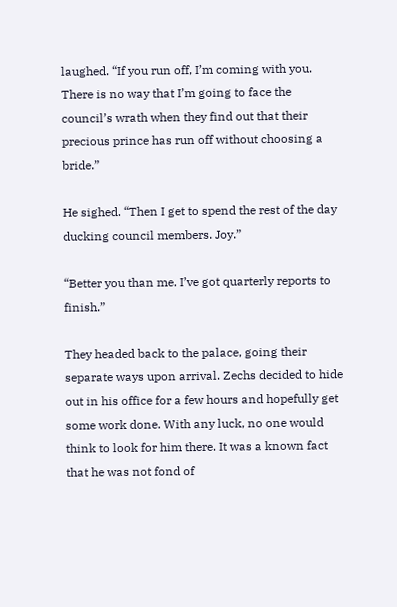laughed. “If you run off, I’m coming with you. There is no way that I’m going to face the council’s wrath when they find out that their precious prince has run off without choosing a bride.”

He sighed. “Then I get to spend the rest of the day ducking council members. Joy.”

“Better you than me. I’ve got quarterly reports to finish.”

They headed back to the palace, going their separate ways upon arrival. Zechs decided to hide out in his office for a few hours and hopefully get some work done. With any luck, no one would think to look for him there. It was a known fact that he was not fond of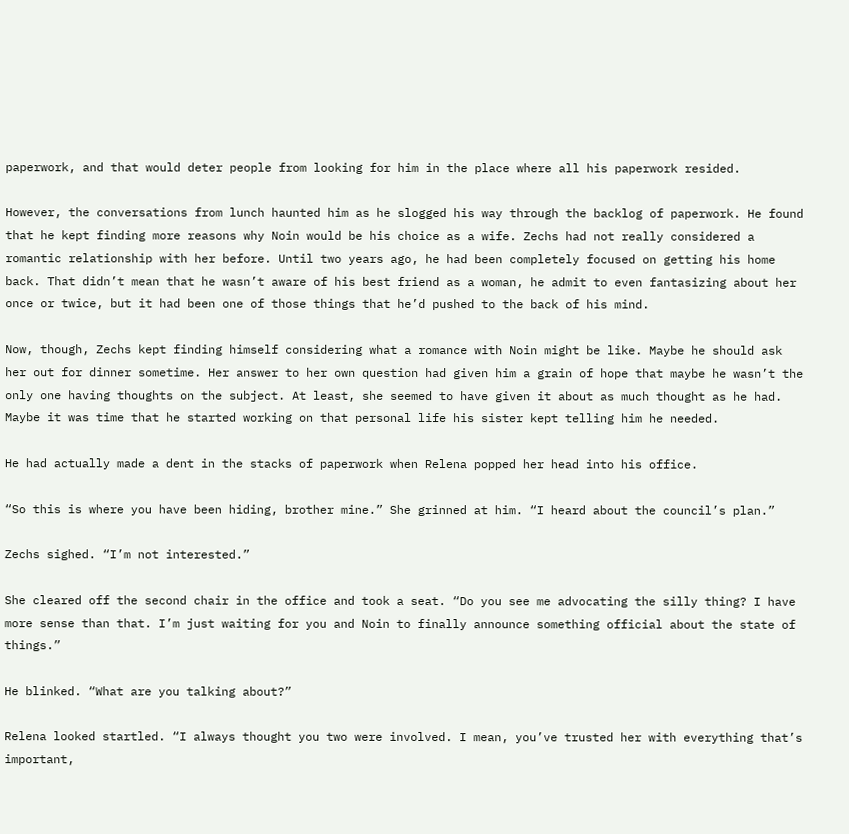paperwork, and that would deter people from looking for him in the place where all his paperwork resided.

However, the conversations from lunch haunted him as he slogged his way through the backlog of paperwork. He found that he kept finding more reasons why Noin would be his choice as a wife. Zechs had not really considered a romantic relationship with her before. Until two years ago, he had been completely focused on getting his home back. That didn’t mean that he wasn’t aware of his best friend as a woman, he admit to even fantasizing about her once or twice, but it had been one of those things that he’d pushed to the back of his mind.

Now, though, Zechs kept finding himself considering what a romance with Noin might be like. Maybe he should ask her out for dinner sometime. Her answer to her own question had given him a grain of hope that maybe he wasn’t the only one having thoughts on the subject. At least, she seemed to have given it about as much thought as he had. Maybe it was time that he started working on that personal life his sister kept telling him he needed.

He had actually made a dent in the stacks of paperwork when Relena popped her head into his office.

“So this is where you have been hiding, brother mine.” She grinned at him. “I heard about the council’s plan.”

Zechs sighed. “I’m not interested.”

She cleared off the second chair in the office and took a seat. “Do you see me advocating the silly thing? I have more sense than that. I’m just waiting for you and Noin to finally announce something official about the state of things.”

He blinked. “What are you talking about?”

Relena looked startled. “I always thought you two were involved. I mean, you’ve trusted her with everything that’s important,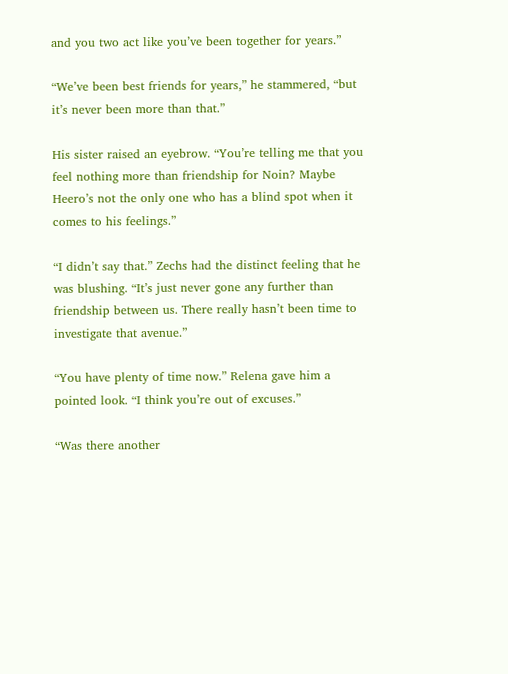and you two act like you’ve been together for years.”

“We’ve been best friends for years,” he stammered, “but it’s never been more than that.”

His sister raised an eyebrow. “You’re telling me that you feel nothing more than friendship for Noin? Maybe Heero’s not the only one who has a blind spot when it comes to his feelings.”

“I didn’t say that.” Zechs had the distinct feeling that he was blushing. “It’s just never gone any further than friendship between us. There really hasn’t been time to investigate that avenue.”

“You have plenty of time now.” Relena gave him a pointed look. “I think you’re out of excuses.”

“Was there another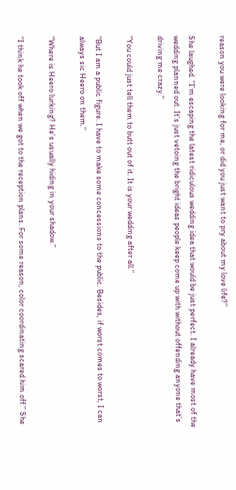reason you were looking for me, or did you just want to pry about my love life?”

She laughed. “I’m escaping the latest ridiculous wedding idea that would be just perfect. I already have most of the wedding planned out. It’s just vetoing the bright ideas people keep come up with without offending anyone that’s driving me crazy.”

“You could just tell them to butt out of it. It is your wedding after all.”

“But I am a public figure. I have to make some concessions to the public. Besides, if worst comes to worst, I can always sic Heero on them.”

“Where is Heero lurking? He’s usually hiding in your shadow.”

“I think he took off when we got to the reception plans. For some reason, color coordinating scared him off.” She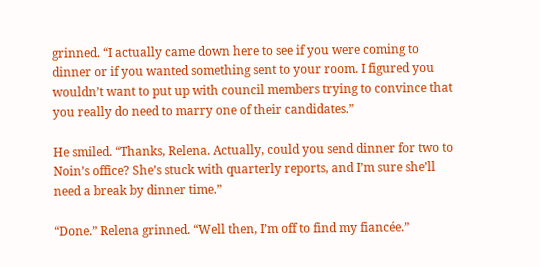grinned. “I actually came down here to see if you were coming to dinner or if you wanted something sent to your room. I figured you wouldn’t want to put up with council members trying to convince that you really do need to marry one of their candidates.”

He smiled. “Thanks, Relena. Actually, could you send dinner for two to Noin’s office? She’s stuck with quarterly reports, and I’m sure she’ll need a break by dinner time.”

“Done.” Relena grinned. “Well then, I’m off to find my fiancée.”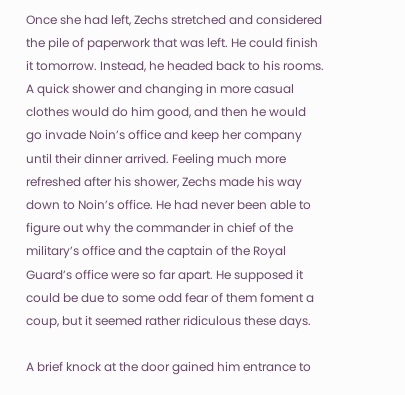Once she had left, Zechs stretched and considered the pile of paperwork that was left. He could finish it tomorrow. Instead, he headed back to his rooms. A quick shower and changing in more casual clothes would do him good, and then he would go invade Noin’s office and keep her company until their dinner arrived. Feeling much more refreshed after his shower, Zechs made his way down to Noin’s office. He had never been able to figure out why the commander in chief of the military’s office and the captain of the Royal Guard’s office were so far apart. He supposed it could be due to some odd fear of them foment a coup, but it seemed rather ridiculous these days.

A brief knock at the door gained him entrance to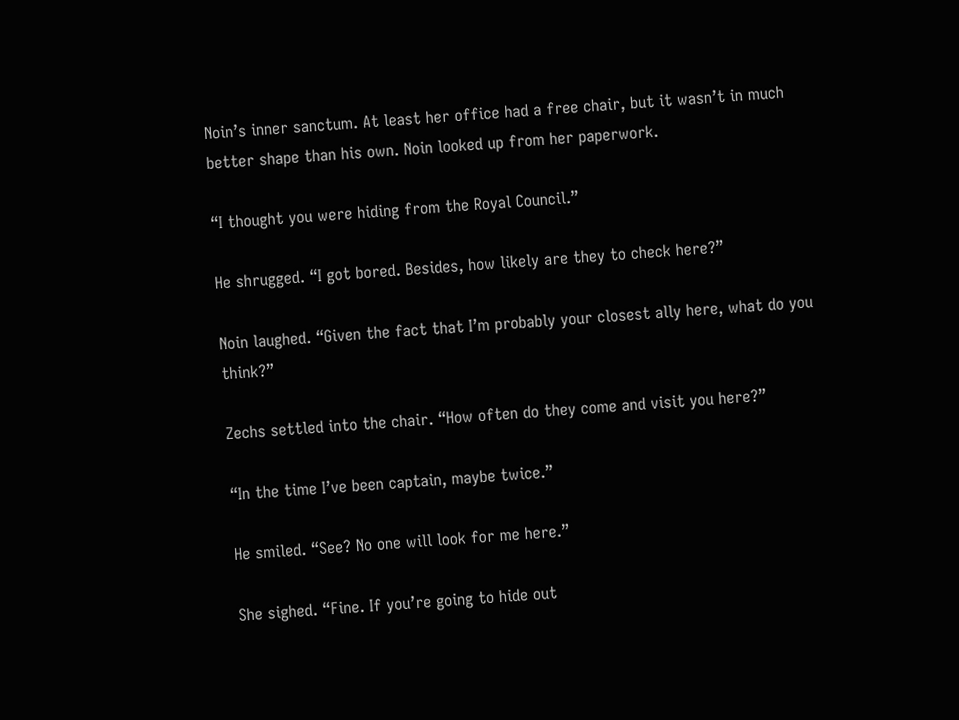Noin’s inner sanctum. At least her office had a free chair, but it wasn’t in much better shape than his own. Noin looked up from her paperwork.

“I thought you were hiding from the Royal Council.”

He shrugged. “I got bored. Besides, how likely are they to check here?”

Noin laughed. “Given the fact that I’m probably your closest ally here, what do you think?”

Zechs settled into the chair. “How often do they come and visit you here?”

“In the time I’ve been captain, maybe twice.”

He smiled. “See? No one will look for me here.”

She sighed. “Fine. If you’re going to hide out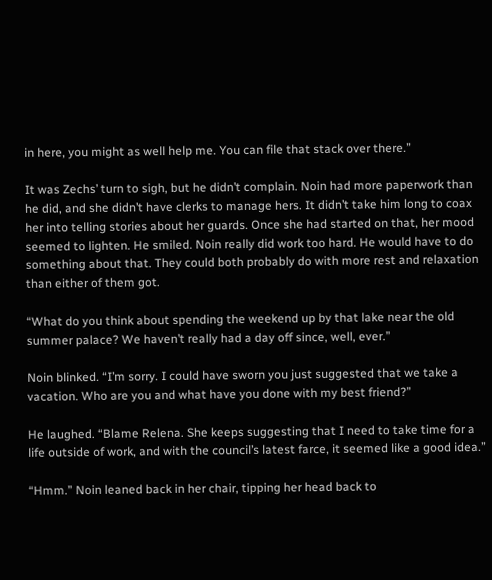in here, you might as well help me. You can file that stack over there.”

It was Zechs’ turn to sigh, but he didn’t complain. Noin had more paperwork than he did, and she didn’t have clerks to manage hers. It didn’t take him long to coax her into telling stories about her guards. Once she had started on that, her mood seemed to lighten. He smiled. Noin really did work too hard. He would have to do something about that. They could both probably do with more rest and relaxation than either of them got.

“What do you think about spending the weekend up by that lake near the old summer palace? We haven’t really had a day off since, well, ever.”

Noin blinked. “I’m sorry. I could have sworn you just suggested that we take a vacation. Who are you and what have you done with my best friend?”

He laughed. “Blame Relena. She keeps suggesting that I need to take time for a life outside of work, and with the council’s latest farce, it seemed like a good idea.”

“Hmm.” Noin leaned back in her chair, tipping her head back to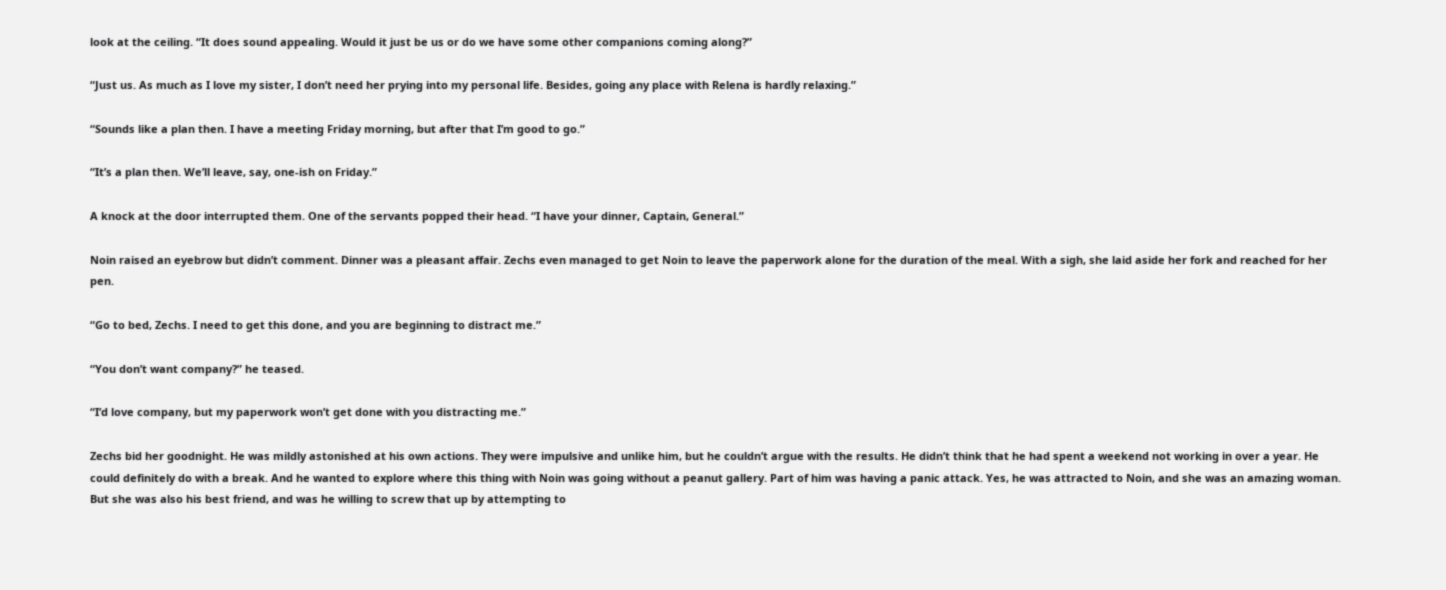look at the ceiling. “It does sound appealing. Would it just be us or do we have some other companions coming along?”

“Just us. As much as I love my sister, I don’t need her prying into my personal life. Besides, going any place with Relena is hardly relaxing.”

“Sounds like a plan then. I have a meeting Friday morning, but after that I’m good to go.”

“It’s a plan then. We’ll leave, say, one-ish on Friday.”

A knock at the door interrupted them. One of the servants popped their head. “I have your dinner, Captain, General.”

Noin raised an eyebrow but didn’t comment. Dinner was a pleasant affair. Zechs even managed to get Noin to leave the paperwork alone for the duration of the meal. With a sigh, she laid aside her fork and reached for her pen.

“Go to bed, Zechs. I need to get this done, and you are beginning to distract me.”

“You don’t want company?” he teased.

“I’d love company, but my paperwork won’t get done with you distracting me.”

Zechs bid her goodnight. He was mildly astonished at his own actions. They were impulsive and unlike him, but he couldn’t argue with the results. He didn’t think that he had spent a weekend not working in over a year. He could definitely do with a break. And he wanted to explore where this thing with Noin was going without a peanut gallery. Part of him was having a panic attack. Yes, he was attracted to Noin, and she was an amazing woman. But she was also his best friend, and was he willing to screw that up by attempting to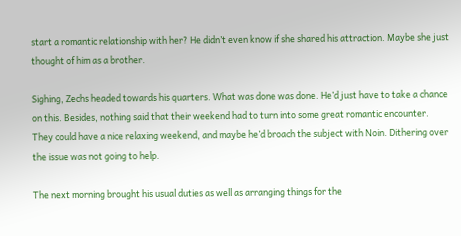start a romantic relationship with her? He didn’t even know if she shared his attraction. Maybe she just thought of him as a brother.

Sighing, Zechs headed towards his quarters. What was done was done. He’d just have to take a chance on this. Besides, nothing said that their weekend had to turn into some great romantic encounter. They could have a nice relaxing weekend, and maybe he’d broach the subject with Noin. Dithering over the issue was not going to help.

The next morning brought his usual duties as well as arranging things for the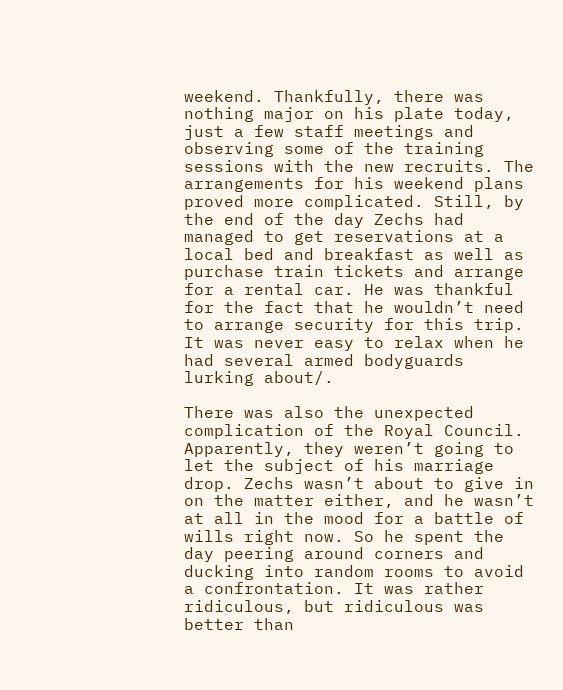weekend. Thankfully, there was nothing major on his plate today, just a few staff meetings and observing some of the training sessions with the new recruits. The arrangements for his weekend plans proved more complicated. Still, by the end of the day Zechs had managed to get reservations at a local bed and breakfast as well as purchase train tickets and arrange for a rental car. He was thankful for the fact that he wouldn’t need to arrange security for this trip. It was never easy to relax when he had several armed bodyguards lurking about/.

There was also the unexpected complication of the Royal Council. Apparently, they weren’t going to let the subject of his marriage drop. Zechs wasn’t about to give in on the matter either, and he wasn’t at all in the mood for a battle of wills right now. So he spent the day peering around corners and ducking into random rooms to avoid a confrontation. It was rather ridiculous, but ridiculous was better than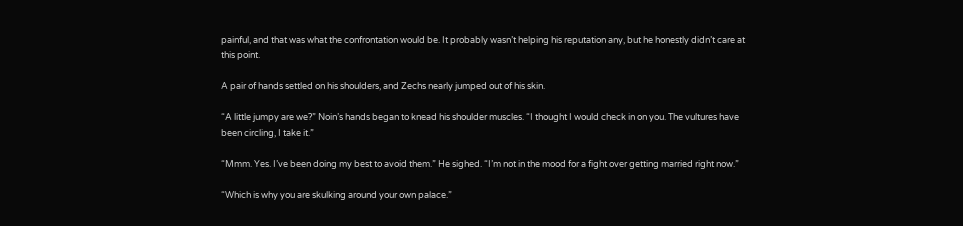painful, and that was what the confrontation would be. It probably wasn’t helping his reputation any, but he honestly didn’t care at this point.

A pair of hands settled on his shoulders, and Zechs nearly jumped out of his skin.

“A little jumpy are we?” Noin’s hands began to knead his shoulder muscles. “I thought I would check in on you. The vultures have been circling, I take it.”

“Mmm. Yes. I’ve been doing my best to avoid them.” He sighed. “I’m not in the mood for a fight over getting married right now.”

“Which is why you are skulking around your own palace.”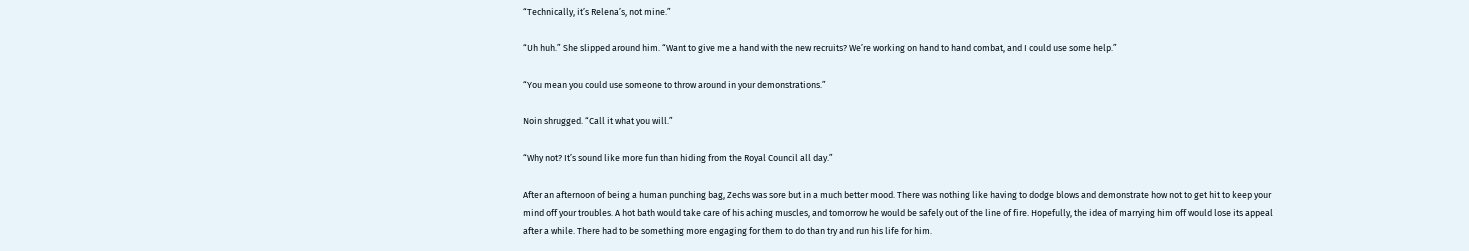“Technically, it’s Relena’s, not mine.”

“Uh huh.” She slipped around him. “Want to give me a hand with the new recruits? We’re working on hand to hand combat, and I could use some help.”

“You mean you could use someone to throw around in your demonstrations.”

Noin shrugged. “Call it what you will.”

“Why not? It’s sound like more fun than hiding from the Royal Council all day.”

After an afternoon of being a human punching bag, Zechs was sore but in a much better mood. There was nothing like having to dodge blows and demonstrate how not to get hit to keep your mind off your troubles. A hot bath would take care of his aching muscles, and tomorrow he would be safely out of the line of fire. Hopefully, the idea of marrying him off would lose its appeal after a while. There had to be something more engaging for them to do than try and run his life for him.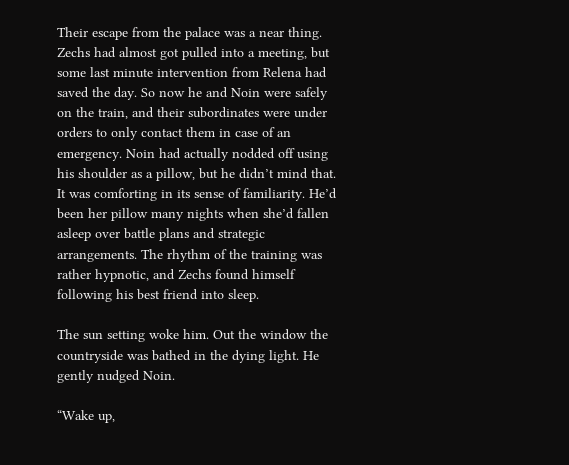Their escape from the palace was a near thing. Zechs had almost got pulled into a meeting, but some last minute intervention from Relena had saved the day. So now he and Noin were safely on the train, and their subordinates were under orders to only contact them in case of an emergency. Noin had actually nodded off using his shoulder as a pillow, but he didn’t mind that. It was comforting in its sense of familiarity. He’d been her pillow many nights when she’d fallen asleep over battle plans and strategic arrangements. The rhythm of the training was rather hypnotic, and Zechs found himself following his best friend into sleep.

The sun setting woke him. Out the window the countryside was bathed in the dying light. He gently nudged Noin.

“Wake up,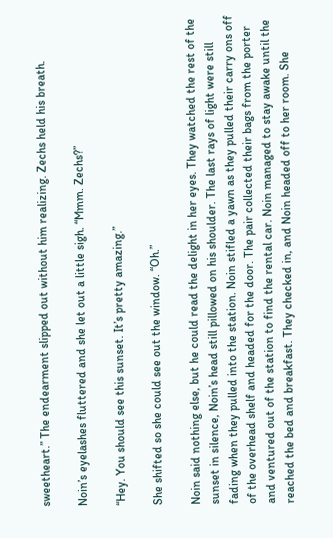sweetheart.” The endearment slipped out without him realizing. Zechs held his breath.

Noin’s eyelashes fluttered and she let out a little sigh. “Mmm. Zechs?”

“Hey. You should see this sunset. It’s pretty amazing.”

She shifted so she could see out the window. “Oh.”

Noin said nothing else, but he could read the delight in her eyes. They watched the rest of the sunset in silence, Noin’s head still pillowed on his shoulder. The last rays of light were still fading when they pulled into the station. Noin stifled a yawn as they pulled their carry ons off of the overhead shelf and headed for the door. The pair collected their bags from the porter and ventured out of the station to find the rental car. Noin managed to stay awake until the reached the bed and breakfast. They checked in, and Noin headed off to her room. She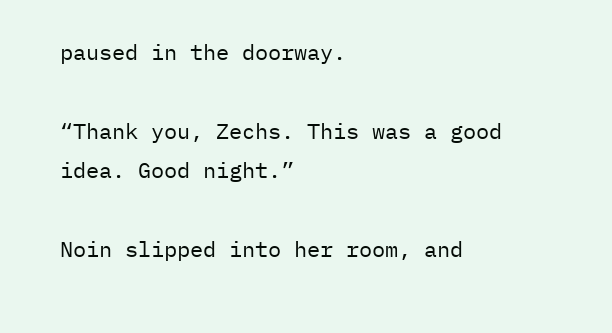paused in the doorway.

“Thank you, Zechs. This was a good idea. Good night.”

Noin slipped into her room, and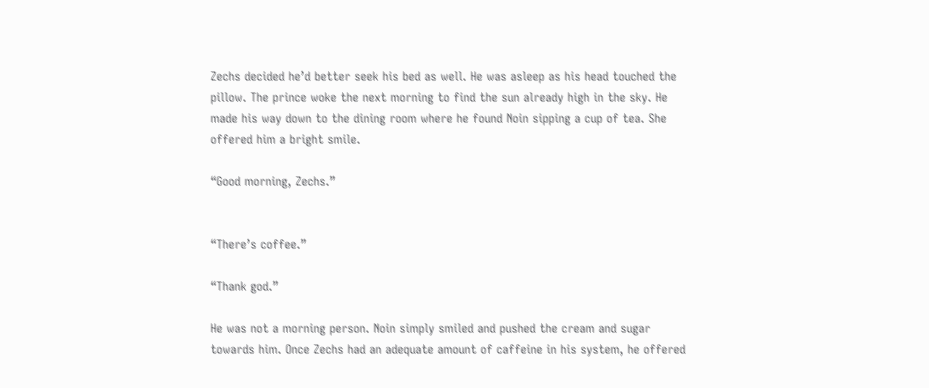Zechs decided he’d better seek his bed as well. He was asleep as his head touched the pillow. The prince woke the next morning to find the sun already high in the sky. He made his way down to the dining room where he found Noin sipping a cup of tea. She offered him a bright smile.

“Good morning, Zechs.”


“There’s coffee.”

“Thank god.”

He was not a morning person. Noin simply smiled and pushed the cream and sugar towards him. Once Zechs had an adequate amount of caffeine in his system, he offered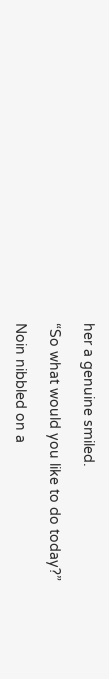her a genuine smiled.

“So what would you like to do today?”

Noin nibbled on a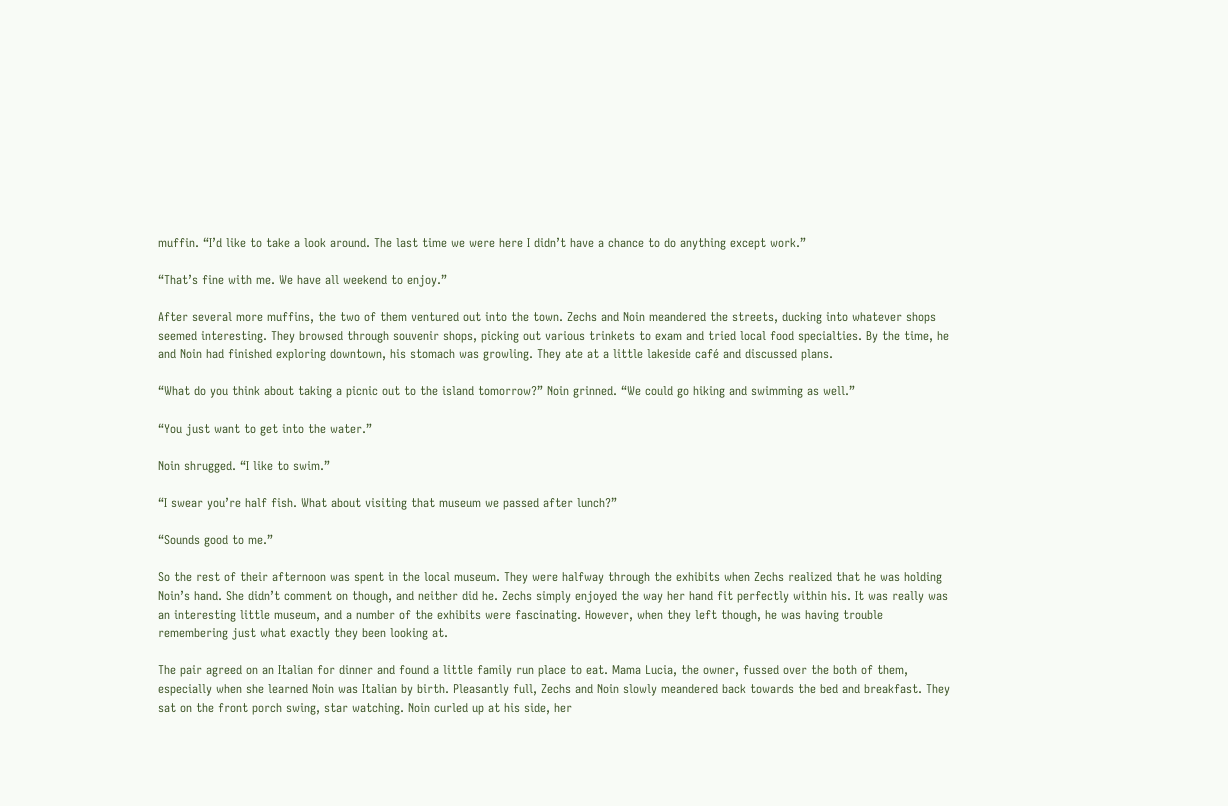muffin. “I’d like to take a look around. The last time we were here I didn’t have a chance to do anything except work.”

“That’s fine with me. We have all weekend to enjoy.”

After several more muffins, the two of them ventured out into the town. Zechs and Noin meandered the streets, ducking into whatever shops seemed interesting. They browsed through souvenir shops, picking out various trinkets to exam and tried local food specialties. By the time, he and Noin had finished exploring downtown, his stomach was growling. They ate at a little lakeside café and discussed plans.

“What do you think about taking a picnic out to the island tomorrow?” Noin grinned. “We could go hiking and swimming as well.”

“You just want to get into the water.”

Noin shrugged. “I like to swim.”

“I swear you’re half fish. What about visiting that museum we passed after lunch?”

“Sounds good to me.”

So the rest of their afternoon was spent in the local museum. They were halfway through the exhibits when Zechs realized that he was holding Noin’s hand. She didn’t comment on though, and neither did he. Zechs simply enjoyed the way her hand fit perfectly within his. It was really was an interesting little museum, and a number of the exhibits were fascinating. However, when they left though, he was having trouble remembering just what exactly they been looking at.

The pair agreed on an Italian for dinner and found a little family run place to eat. Mama Lucia, the owner, fussed over the both of them, especially when she learned Noin was Italian by birth. Pleasantly full, Zechs and Noin slowly meandered back towards the bed and breakfast. They sat on the front porch swing, star watching. Noin curled up at his side, her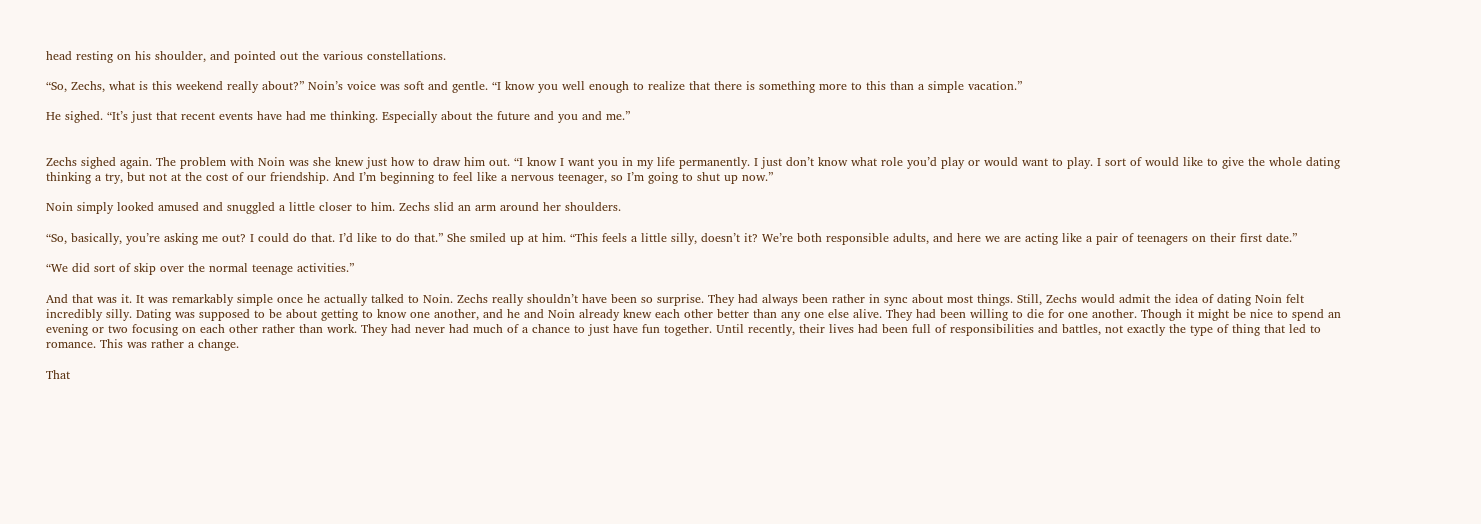head resting on his shoulder, and pointed out the various constellations.

“So, Zechs, what is this weekend really about?” Noin’s voice was soft and gentle. “I know you well enough to realize that there is something more to this than a simple vacation.”

He sighed. “It’s just that recent events have had me thinking. Especially about the future and you and me.”


Zechs sighed again. The problem with Noin was she knew just how to draw him out. “I know I want you in my life permanently. I just don’t know what role you’d play or would want to play. I sort of would like to give the whole dating thinking a try, but not at the cost of our friendship. And I’m beginning to feel like a nervous teenager, so I’m going to shut up now.”

Noin simply looked amused and snuggled a little closer to him. Zechs slid an arm around her shoulders.

“So, basically, you’re asking me out? I could do that. I’d like to do that.” She smiled up at him. “This feels a little silly, doesn’t it? We’re both responsible adults, and here we are acting like a pair of teenagers on their first date.”

“We did sort of skip over the normal teenage activities.”

And that was it. It was remarkably simple once he actually talked to Noin. Zechs really shouldn’t have been so surprise. They had always been rather in sync about most things. Still, Zechs would admit the idea of dating Noin felt incredibly silly. Dating was supposed to be about getting to know one another, and he and Noin already knew each other better than any one else alive. They had been willing to die for one another. Though it might be nice to spend an evening or two focusing on each other rather than work. They had never had much of a chance to just have fun together. Until recently, their lives had been full of responsibilities and battles, not exactly the type of thing that led to romance. This was rather a change.

That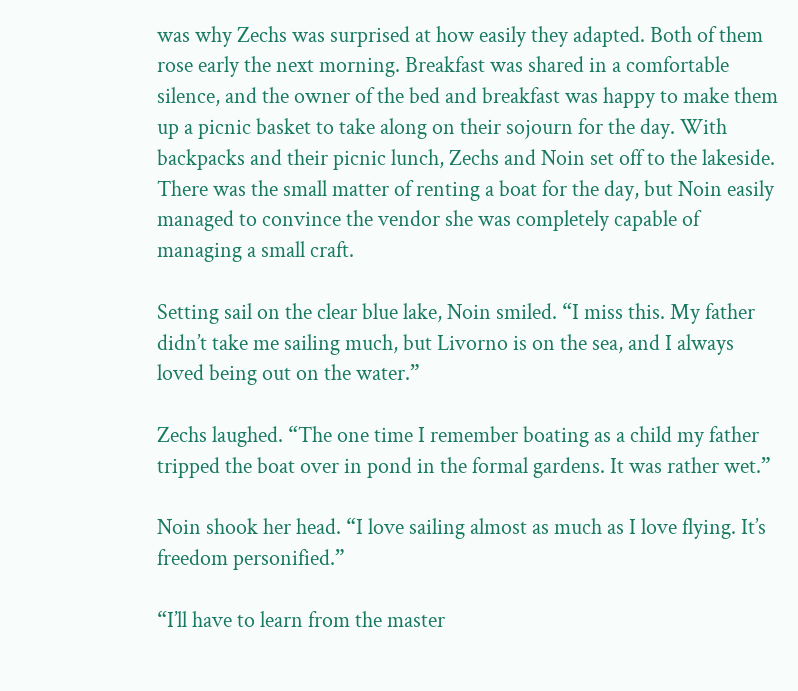was why Zechs was surprised at how easily they adapted. Both of them rose early the next morning. Breakfast was shared in a comfortable silence, and the owner of the bed and breakfast was happy to make them up a picnic basket to take along on their sojourn for the day. With backpacks and their picnic lunch, Zechs and Noin set off to the lakeside. There was the small matter of renting a boat for the day, but Noin easily managed to convince the vendor she was completely capable of managing a small craft.

Setting sail on the clear blue lake, Noin smiled. “I miss this. My father didn’t take me sailing much, but Livorno is on the sea, and I always loved being out on the water.”

Zechs laughed. “The one time I remember boating as a child my father tripped the boat over in pond in the formal gardens. It was rather wet.”

Noin shook her head. “I love sailing almost as much as I love flying. It’s freedom personified.”

“I’ll have to learn from the master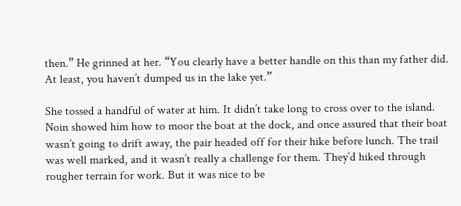then.” He grinned at her. “You clearly have a better handle on this than my father did. At least, you haven’t dumped us in the lake yet.”

She tossed a handful of water at him. It didn’t take long to cross over to the island. Noin showed him how to moor the boat at the dock, and once assured that their boat wasn’t going to drift away, the pair headed off for their hike before lunch. The trail was well marked, and it wasn’t really a challenge for them. They’d hiked through rougher terrain for work. But it was nice to be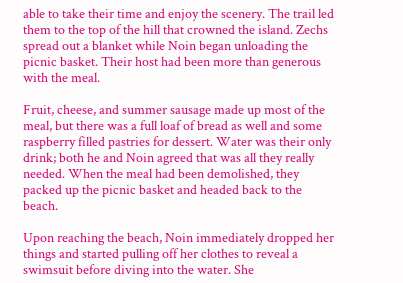able to take their time and enjoy the scenery. The trail led them to the top of the hill that crowned the island. Zechs spread out a blanket while Noin began unloading the picnic basket. Their host had been more than generous with the meal.

Fruit, cheese, and summer sausage made up most of the meal, but there was a full loaf of bread as well and some raspberry filled pastries for dessert. Water was their only drink; both he and Noin agreed that was all they really needed. When the meal had been demolished, they packed up the picnic basket and headed back to the beach.

Upon reaching the beach, Noin immediately dropped her things and started pulling off her clothes to reveal a swimsuit before diving into the water. She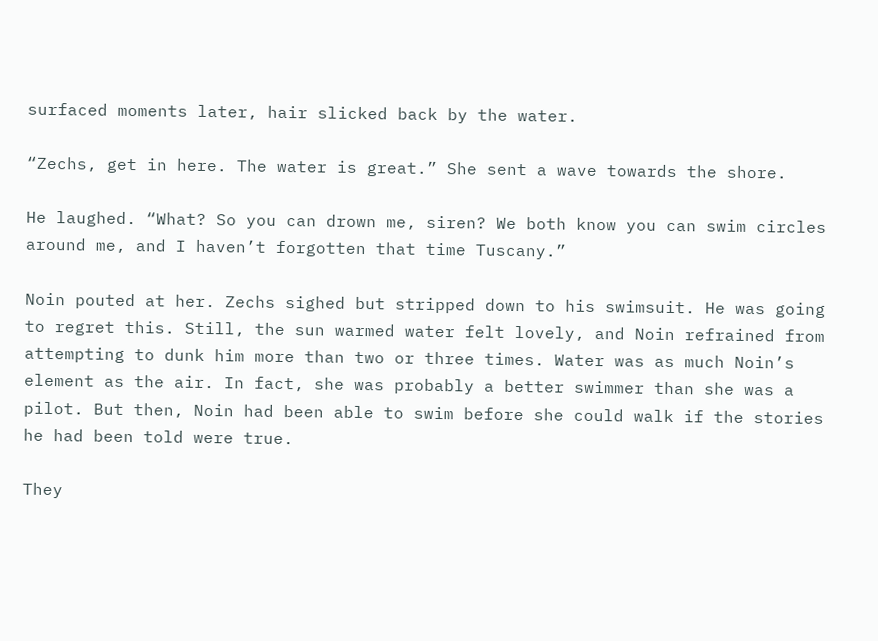surfaced moments later, hair slicked back by the water.

“Zechs, get in here. The water is great.” She sent a wave towards the shore.

He laughed. “What? So you can drown me, siren? We both know you can swim circles around me, and I haven’t forgotten that time Tuscany.”

Noin pouted at her. Zechs sighed but stripped down to his swimsuit. He was going to regret this. Still, the sun warmed water felt lovely, and Noin refrained from attempting to dunk him more than two or three times. Water was as much Noin’s element as the air. In fact, she was probably a better swimmer than she was a pilot. But then, Noin had been able to swim before she could walk if the stories he had been told were true.

They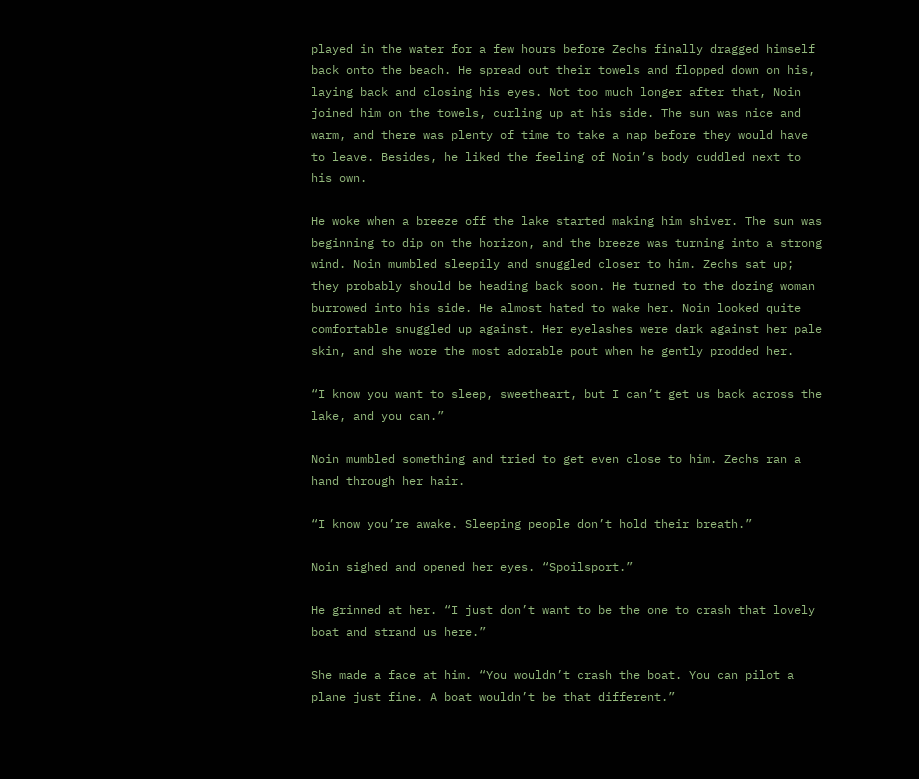played in the water for a few hours before Zechs finally dragged himself back onto the beach. He spread out their towels and flopped down on his, laying back and closing his eyes. Not too much longer after that, Noin joined him on the towels, curling up at his side. The sun was nice and warm, and there was plenty of time to take a nap before they would have to leave. Besides, he liked the feeling of Noin’s body cuddled next to his own.

He woke when a breeze off the lake started making him shiver. The sun was beginning to dip on the horizon, and the breeze was turning into a strong wind. Noin mumbled sleepily and snuggled closer to him. Zechs sat up; they probably should be heading back soon. He turned to the dozing woman burrowed into his side. He almost hated to wake her. Noin looked quite comfortable snuggled up against. Her eyelashes were dark against her pale skin, and she wore the most adorable pout when he gently prodded her.

“I know you want to sleep, sweetheart, but I can’t get us back across the lake, and you can.”

Noin mumbled something and tried to get even close to him. Zechs ran a hand through her hair.

“I know you’re awake. Sleeping people don’t hold their breath.”

Noin sighed and opened her eyes. “Spoilsport.”

He grinned at her. “I just don’t want to be the one to crash that lovely boat and strand us here.”

She made a face at him. “You wouldn’t crash the boat. You can pilot a plane just fine. A boat wouldn’t be that different.”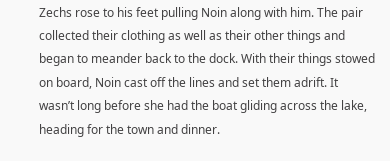Zechs rose to his feet pulling Noin along with him. The pair collected their clothing as well as their other things and began to meander back to the dock. With their things stowed on board, Noin cast off the lines and set them adrift. It wasn’t long before she had the boat gliding across the lake, heading for the town and dinner.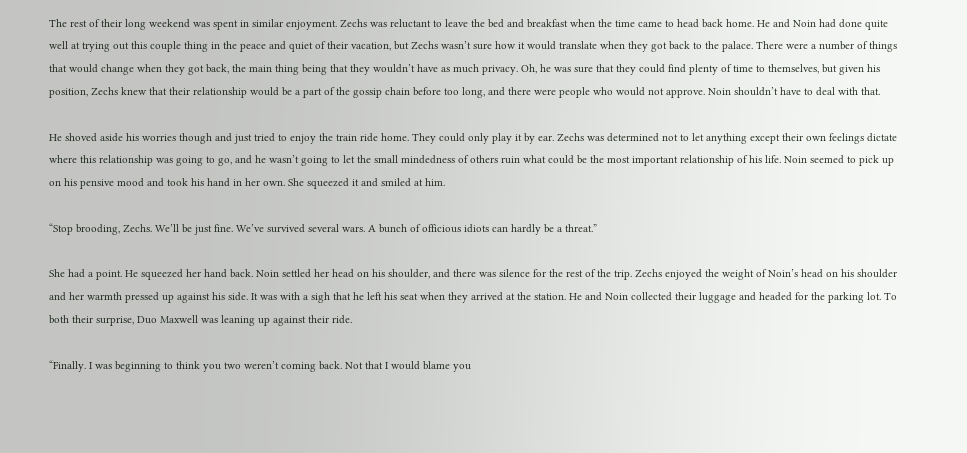The rest of their long weekend was spent in similar enjoyment. Zechs was reluctant to leave the bed and breakfast when the time came to head back home. He and Noin had done quite well at trying out this couple thing in the peace and quiet of their vacation, but Zechs wasn’t sure how it would translate when they got back to the palace. There were a number of things that would change when they got back, the main thing being that they wouldn’t have as much privacy. Oh, he was sure that they could find plenty of time to themselves, but given his position, Zechs knew that their relationship would be a part of the gossip chain before too long, and there were people who would not approve. Noin shouldn’t have to deal with that.

He shoved aside his worries though and just tried to enjoy the train ride home. They could only play it by ear. Zechs was determined not to let anything except their own feelings dictate where this relationship was going to go, and he wasn’t going to let the small mindedness of others ruin what could be the most important relationship of his life. Noin seemed to pick up on his pensive mood and took his hand in her own. She squeezed it and smiled at him.

“Stop brooding, Zechs. We’ll be just fine. We’ve survived several wars. A bunch of officious idiots can hardly be a threat.”

She had a point. He squeezed her hand back. Noin settled her head on his shoulder, and there was silence for the rest of the trip. Zechs enjoyed the weight of Noin’s head on his shoulder and her warmth pressed up against his side. It was with a sigh that he left his seat when they arrived at the station. He and Noin collected their luggage and headed for the parking lot. To both their surprise, Duo Maxwell was leaning up against their ride.

“Finally. I was beginning to think you two weren’t coming back. Not that I would blame you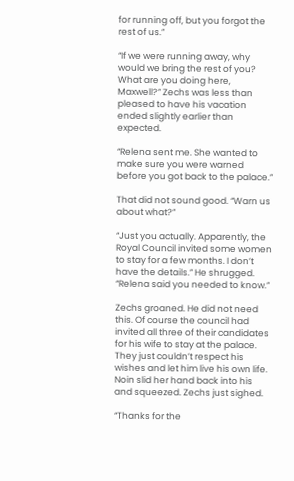for running off, but you forgot the rest of us.”

“If we were running away, why would we bring the rest of you? What are you doing here, Maxwell?” Zechs was less than pleased to have his vacation ended slightly earlier than expected.

“Relena sent me. She wanted to make sure you were warned before you got back to the palace.”

That did not sound good. “Warn us about what?”

“Just you actually. Apparently, the Royal Council invited some women to stay for a few months. I don’t have the details.” He shrugged. “Relena said you needed to know.”

Zechs groaned. He did not need this. Of course the council had invited all three of their candidates for his wife to stay at the palace. They just couldn’t respect his wishes and let him live his own life. Noin slid her hand back into his and squeezed. Zechs just sighed.

“Thanks for the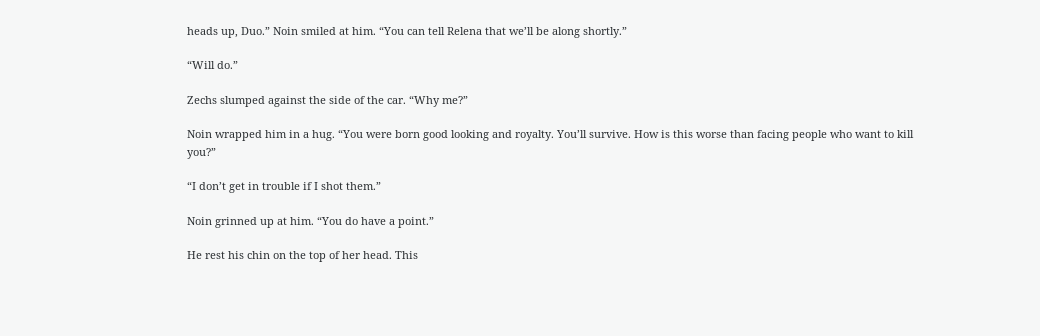heads up, Duo.” Noin smiled at him. “You can tell Relena that we’ll be along shortly.”

“Will do.”

Zechs slumped against the side of the car. “Why me?”

Noin wrapped him in a hug. “You were born good looking and royalty. You’ll survive. How is this worse than facing people who want to kill you?”

“I don’t get in trouble if I shot them.”

Noin grinned up at him. “You do have a point.”

He rest his chin on the top of her head. This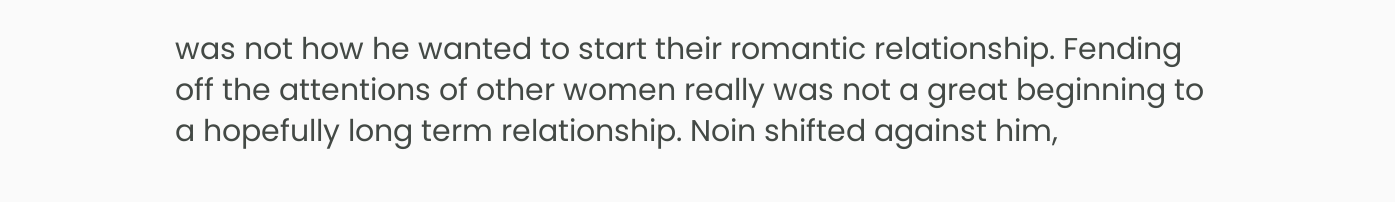was not how he wanted to start their romantic relationship. Fending off the attentions of other women really was not a great beginning to a hopefully long term relationship. Noin shifted against him,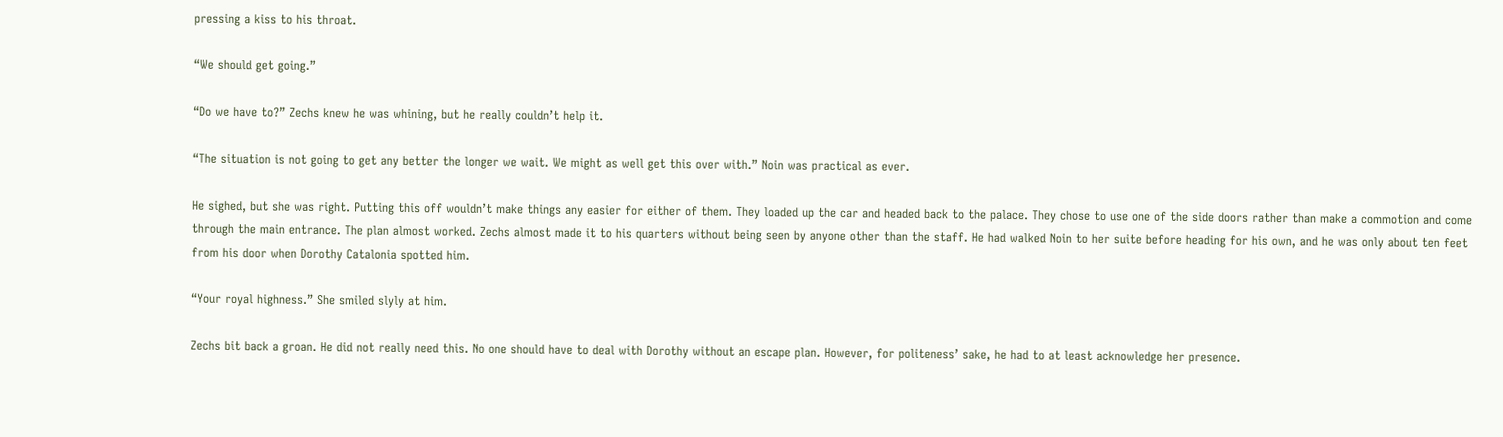pressing a kiss to his throat.

“We should get going.”

“Do we have to?” Zechs knew he was whining, but he really couldn’t help it.

“The situation is not going to get any better the longer we wait. We might as well get this over with.” Noin was practical as ever.

He sighed, but she was right. Putting this off wouldn’t make things any easier for either of them. They loaded up the car and headed back to the palace. They chose to use one of the side doors rather than make a commotion and come through the main entrance. The plan almost worked. Zechs almost made it to his quarters without being seen by anyone other than the staff. He had walked Noin to her suite before heading for his own, and he was only about ten feet from his door when Dorothy Catalonia spotted him.

“Your royal highness.” She smiled slyly at him.

Zechs bit back a groan. He did not really need this. No one should have to deal with Dorothy without an escape plan. However, for politeness’ sake, he had to at least acknowledge her presence.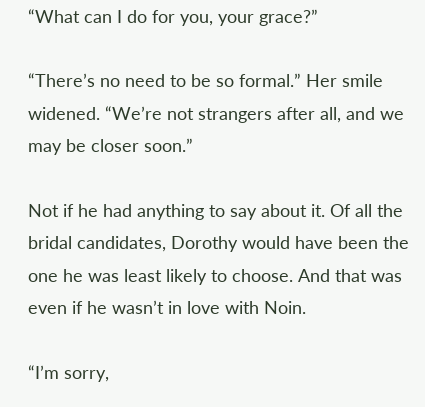“What can I do for you, your grace?”

“There’s no need to be so formal.” Her smile widened. “We’re not strangers after all, and we may be closer soon.”

Not if he had anything to say about it. Of all the bridal candidates, Dorothy would have been the one he was least likely to choose. And that was even if he wasn’t in love with Noin.

“I’m sorry,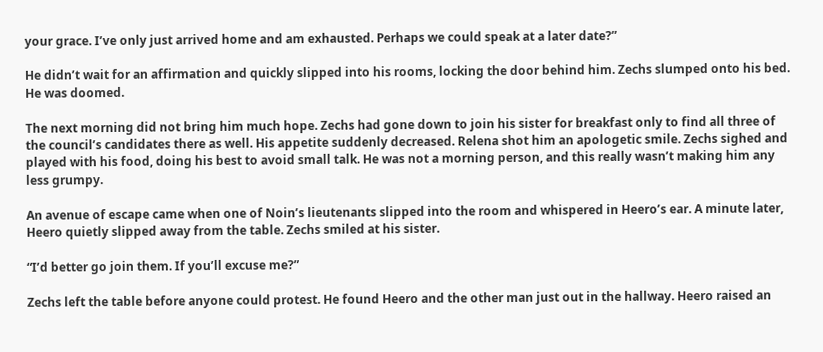your grace. I’ve only just arrived home and am exhausted. Perhaps we could speak at a later date?”

He didn’t wait for an affirmation and quickly slipped into his rooms, locking the door behind him. Zechs slumped onto his bed. He was doomed.

The next morning did not bring him much hope. Zechs had gone down to join his sister for breakfast only to find all three of the council’s candidates there as well. His appetite suddenly decreased. Relena shot him an apologetic smile. Zechs sighed and played with his food, doing his best to avoid small talk. He was not a morning person, and this really wasn’t making him any less grumpy.

An avenue of escape came when one of Noin’s lieutenants slipped into the room and whispered in Heero’s ear. A minute later, Heero quietly slipped away from the table. Zechs smiled at his sister.

“I’d better go join them. If you’ll excuse me?”

Zechs left the table before anyone could protest. He found Heero and the other man just out in the hallway. Heero raised an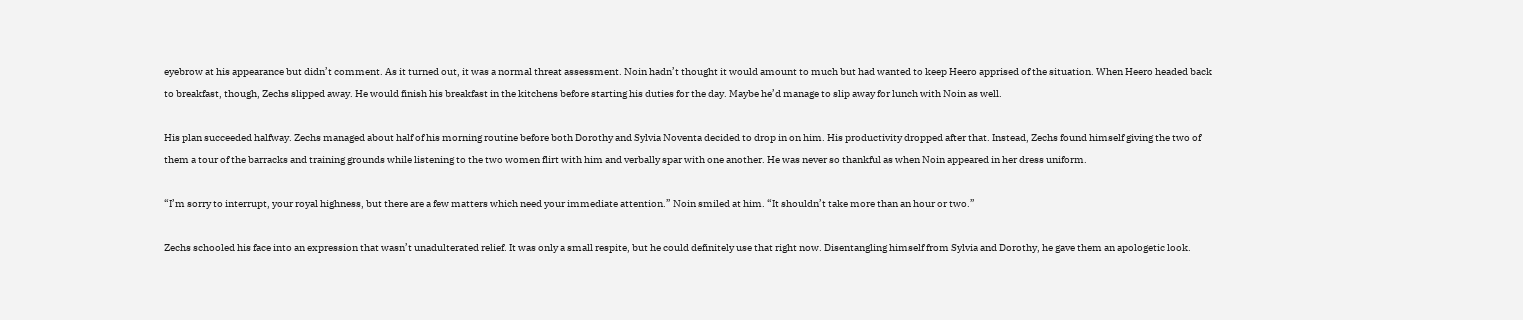eyebrow at his appearance but didn’t comment. As it turned out, it was a normal threat assessment. Noin hadn’t thought it would amount to much but had wanted to keep Heero apprised of the situation. When Heero headed back to breakfast, though, Zechs slipped away. He would finish his breakfast in the kitchens before starting his duties for the day. Maybe he’d manage to slip away for lunch with Noin as well.

His plan succeeded halfway. Zechs managed about half of his morning routine before both Dorothy and Sylvia Noventa decided to drop in on him. His productivity dropped after that. Instead, Zechs found himself giving the two of them a tour of the barracks and training grounds while listening to the two women flirt with him and verbally spar with one another. He was never so thankful as when Noin appeared in her dress uniform.

“I’m sorry to interrupt, your royal highness, but there are a few matters which need your immediate attention.” Noin smiled at him. “It shouldn’t take more than an hour or two.”

Zechs schooled his face into an expression that wasn’t unadulterated relief. It was only a small respite, but he could definitely use that right now. Disentangling himself from Sylvia and Dorothy, he gave them an apologetic look.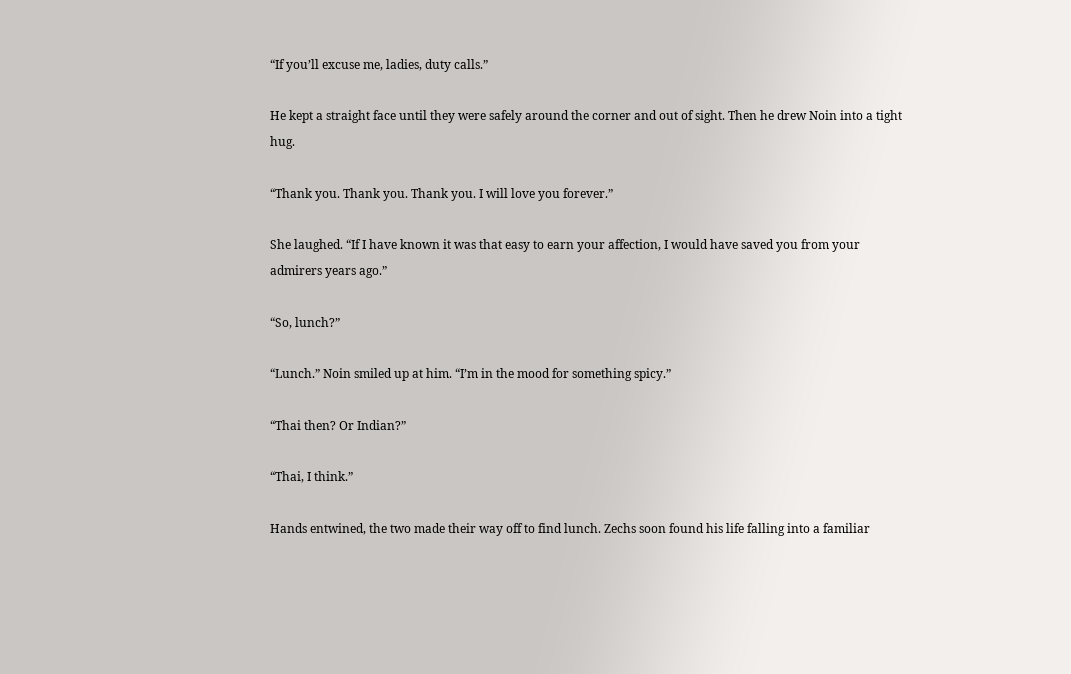“If you’ll excuse me, ladies, duty calls.”

He kept a straight face until they were safely around the corner and out of sight. Then he drew Noin into a tight hug.

“Thank you. Thank you. Thank you. I will love you forever.”

She laughed. “If I have known it was that easy to earn your affection, I would have saved you from your admirers years ago.”

“So, lunch?”

“Lunch.” Noin smiled up at him. “I’m in the mood for something spicy.”

“Thai then? Or Indian?”

“Thai, I think.”

Hands entwined, the two made their way off to find lunch. Zechs soon found his life falling into a familiar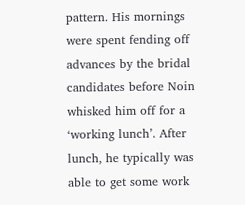pattern. His mornings were spent fending off advances by the bridal candidates before Noin whisked him off for a ‘working lunch’. After lunch, he typically was able to get some work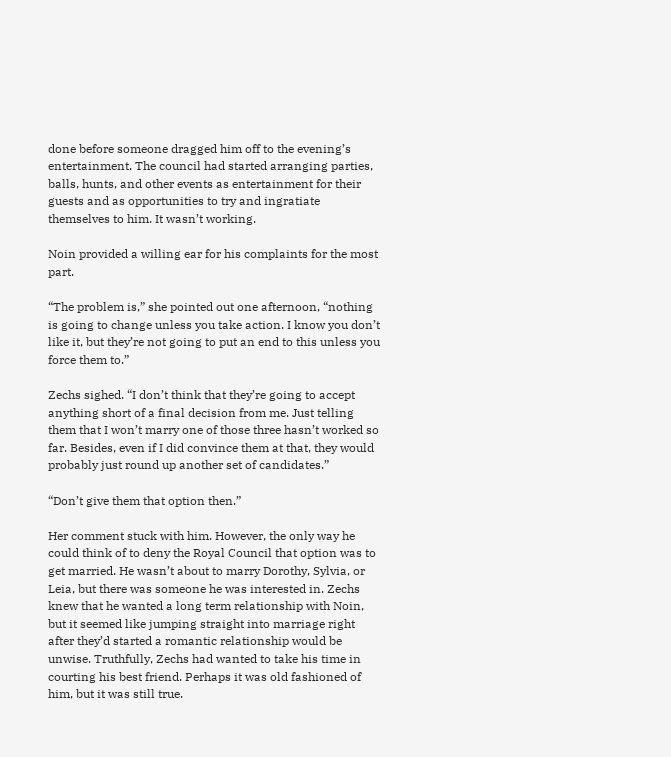done before someone dragged him off to the evening’s entertainment. The council had started arranging parties, balls, hunts, and other events as entertainment for their guests and as opportunities to try and ingratiate themselves to him. It wasn’t working.

Noin provided a willing ear for his complaints for the most part.

“The problem is,” she pointed out one afternoon, “nothing is going to change unless you take action. I know you don’t like it, but they’re not going to put an end to this unless you force them to.”

Zechs sighed. “I don’t think that they’re going to accept anything short of a final decision from me. Just telling them that I won’t marry one of those three hasn’t worked so far. Besides, even if I did convince them at that, they would probably just round up another set of candidates.”

“Don’t give them that option then.”

Her comment stuck with him. However, the only way he could think of to deny the Royal Council that option was to get married. He wasn’t about to marry Dorothy, Sylvia, or Leia, but there was someone he was interested in. Zechs knew that he wanted a long term relationship with Noin, but it seemed like jumping straight into marriage right after they’d started a romantic relationship would be unwise. Truthfully, Zechs had wanted to take his time in courting his best friend. Perhaps it was old fashioned of him, but it was still true.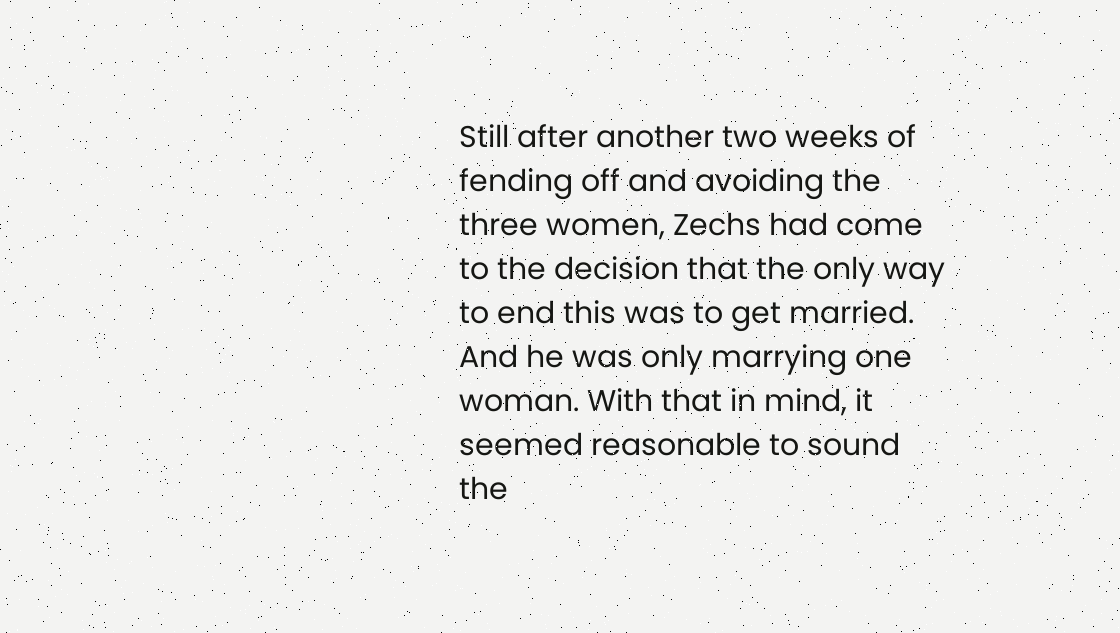Still after another two weeks of fending off and avoiding the three women, Zechs had come to the decision that the only way to end this was to get married. And he was only marrying one woman. With that in mind, it seemed reasonable to sound the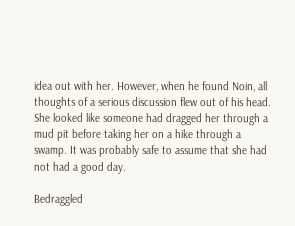idea out with her. However, when he found Noin, all thoughts of a serious discussion flew out of his head. She looked like someone had dragged her through a mud pit before taking her on a hike through a swamp. It was probably safe to assume that she had not had a good day.

Bedraggled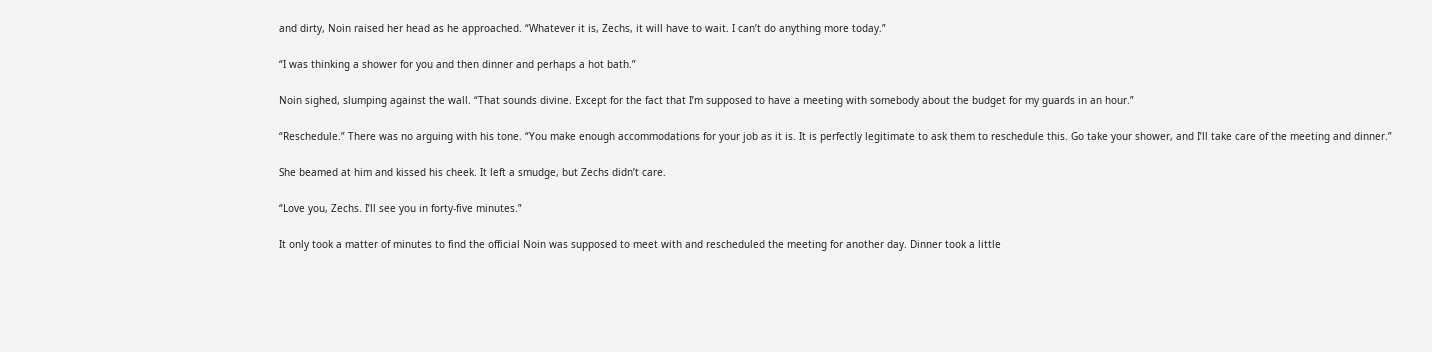and dirty, Noin raised her head as he approached. “Whatever it is, Zechs, it will have to wait. I can’t do anything more today.”

“I was thinking a shower for you and then dinner and perhaps a hot bath.”

Noin sighed, slumping against the wall. “That sounds divine. Except for the fact that I’m supposed to have a meeting with somebody about the budget for my guards in an hour.”

“Reschedule.” There was no arguing with his tone. “You make enough accommodations for your job as it is. It is perfectly legitimate to ask them to reschedule this. Go take your shower, and I’ll take care of the meeting and dinner.”

She beamed at him and kissed his cheek. It left a smudge, but Zechs didn’t care.

“Love you, Zechs. I’ll see you in forty-five minutes.”

It only took a matter of minutes to find the official Noin was supposed to meet with and rescheduled the meeting for another day. Dinner took a little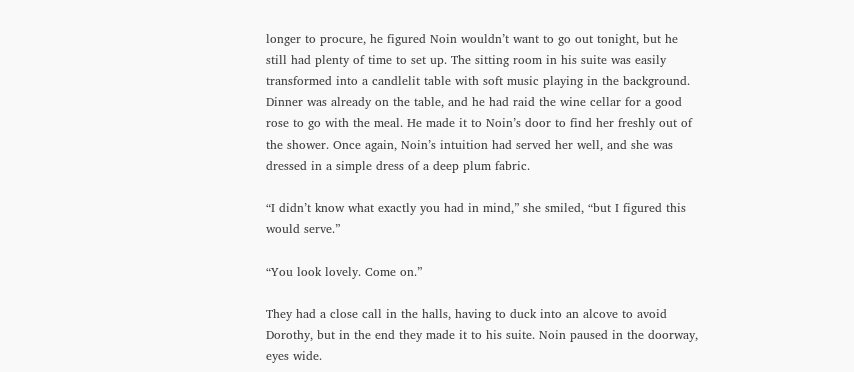longer to procure, he figured Noin wouldn’t want to go out tonight, but he still had plenty of time to set up. The sitting room in his suite was easily transformed into a candlelit table with soft music playing in the background. Dinner was already on the table, and he had raid the wine cellar for a good rose to go with the meal. He made it to Noin’s door to find her freshly out of the shower. Once again, Noin’s intuition had served her well, and she was dressed in a simple dress of a deep plum fabric.

“I didn’t know what exactly you had in mind,” she smiled, “but I figured this would serve.”

“You look lovely. Come on.”

They had a close call in the halls, having to duck into an alcove to avoid Dorothy, but in the end they made it to his suite. Noin paused in the doorway, eyes wide.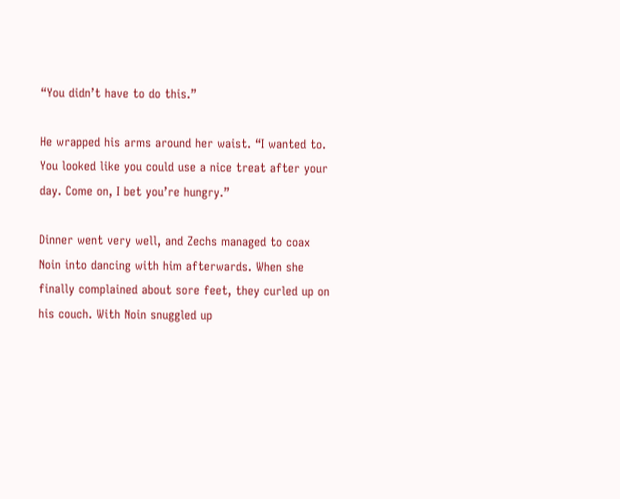“You didn’t have to do this.”

He wrapped his arms around her waist. “I wanted to. You looked like you could use a nice treat after your day. Come on, I bet you’re hungry.”

Dinner went very well, and Zechs managed to coax Noin into dancing with him afterwards. When she finally complained about sore feet, they curled up on his couch. With Noin snuggled up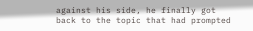against his side, he finally got back to the topic that had prompted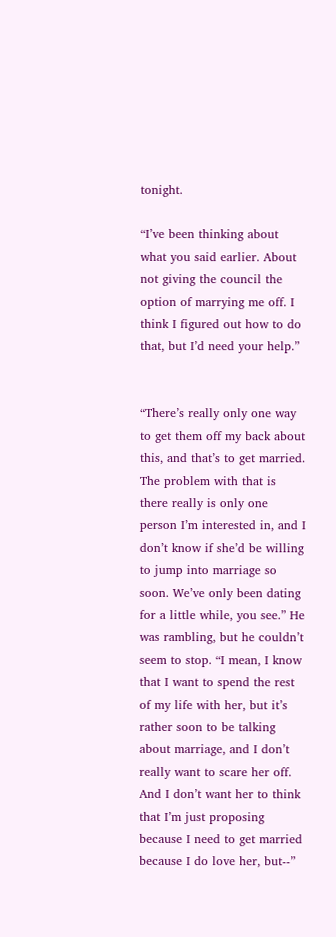tonight.

“I’ve been thinking about what you said earlier. About not giving the council the option of marrying me off. I think I figured out how to do that, but I’d need your help.”


“There’s really only one way to get them off my back about this, and that’s to get married. The problem with that is there really is only one person I’m interested in, and I don’t know if she’d be willing to jump into marriage so soon. We’ve only been dating for a little while, you see.” He was rambling, but he couldn’t seem to stop. “I mean, I know that I want to spend the rest of my life with her, but it’s rather soon to be talking about marriage, and I don’t really want to scare her off. And I don’t want her to think that I’m just proposing because I need to get married because I do love her, but--”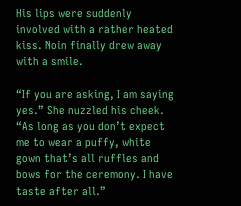His lips were suddenly involved with a rather heated kiss. Noin finally drew away with a smile.

“If you are asking, I am saying yes.” She nuzzled his cheek. “As long as you don’t expect me to wear a puffy, white gown that’s all ruffles and bows for the ceremony. I have taste after all.”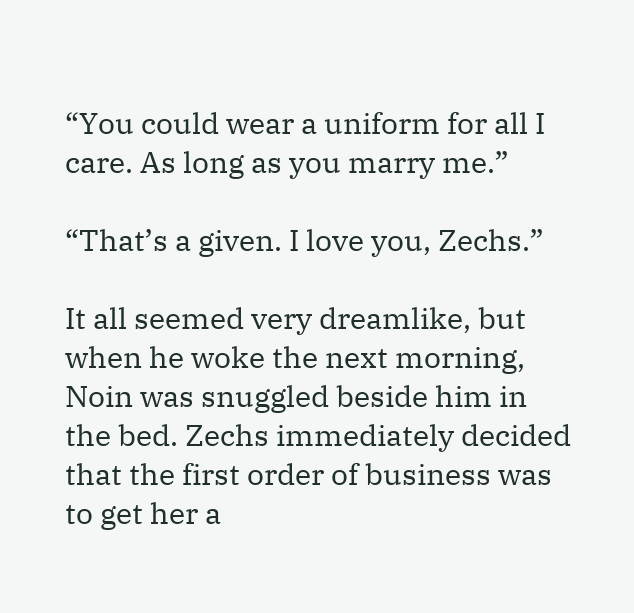“You could wear a uniform for all I care. As long as you marry me.”

“That’s a given. I love you, Zechs.”

It all seemed very dreamlike, but when he woke the next morning, Noin was snuggled beside him in the bed. Zechs immediately decided that the first order of business was to get her a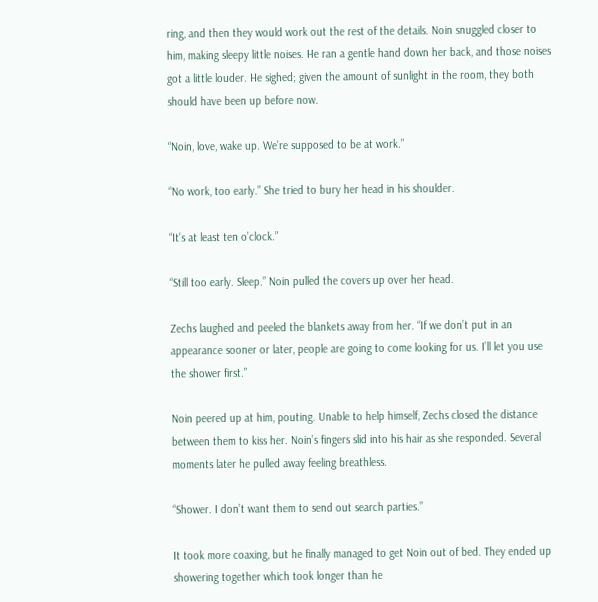ring, and then they would work out the rest of the details. Noin snuggled closer to him, making sleepy little noises. He ran a gentle hand down her back, and those noises got a little louder. He sighed; given the amount of sunlight in the room, they both should have been up before now.

“Noin, love, wake up. We’re supposed to be at work.”

“No work, too early.” She tried to bury her head in his shoulder.

“It’s at least ten o’clock.”

“Still too early. Sleep.” Noin pulled the covers up over her head.

Zechs laughed and peeled the blankets away from her. “If we don’t put in an appearance sooner or later, people are going to come looking for us. I’ll let you use the shower first.”

Noin peered up at him, pouting. Unable to help himself, Zechs closed the distance between them to kiss her. Noin’s fingers slid into his hair as she responded. Several moments later he pulled away feeling breathless.

“Shower. I don’t want them to send out search parties.”

It took more coaxing, but he finally managed to get Noin out of bed. They ended up showering together which took longer than he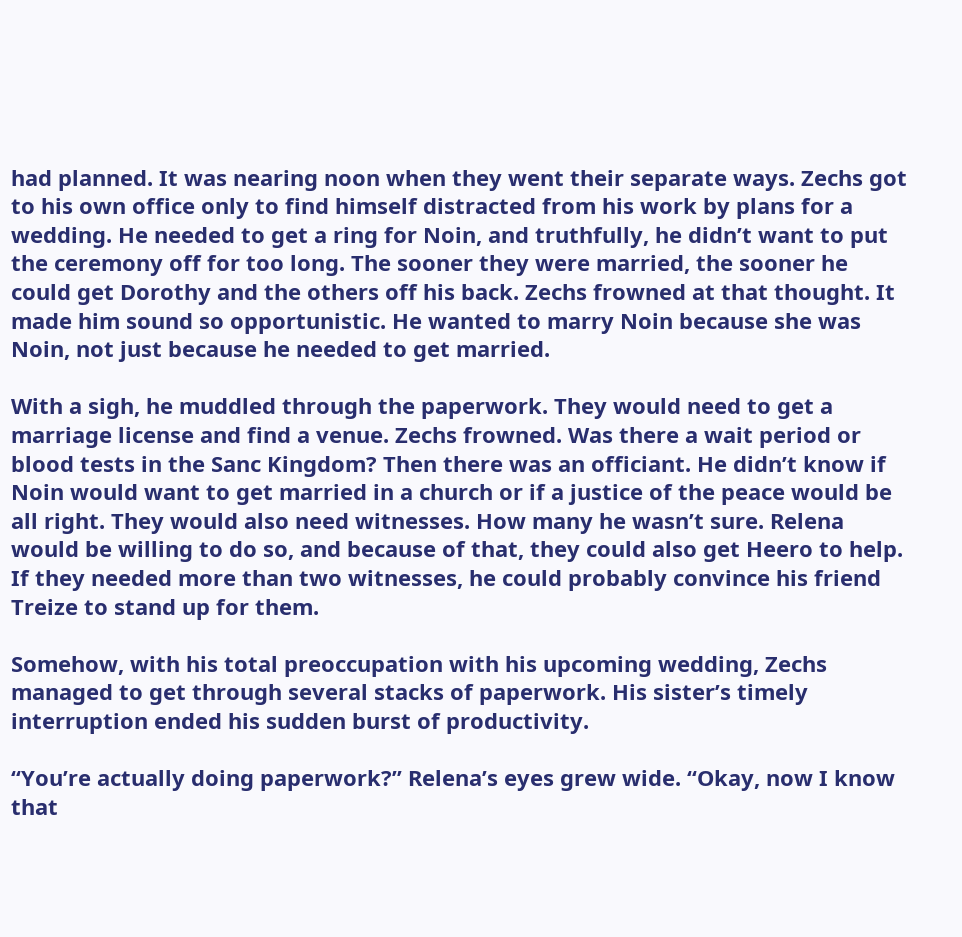had planned. It was nearing noon when they went their separate ways. Zechs got to his own office only to find himself distracted from his work by plans for a wedding. He needed to get a ring for Noin, and truthfully, he didn’t want to put the ceremony off for too long. The sooner they were married, the sooner he could get Dorothy and the others off his back. Zechs frowned at that thought. It made him sound so opportunistic. He wanted to marry Noin because she was Noin, not just because he needed to get married.

With a sigh, he muddled through the paperwork. They would need to get a marriage license and find a venue. Zechs frowned. Was there a wait period or blood tests in the Sanc Kingdom? Then there was an officiant. He didn’t know if Noin would want to get married in a church or if a justice of the peace would be all right. They would also need witnesses. How many he wasn’t sure. Relena would be willing to do so, and because of that, they could also get Heero to help. If they needed more than two witnesses, he could probably convince his friend Treize to stand up for them.

Somehow, with his total preoccupation with his upcoming wedding, Zechs managed to get through several stacks of paperwork. His sister’s timely interruption ended his sudden burst of productivity.

“You’re actually doing paperwork?” Relena’s eyes grew wide. “Okay, now I know that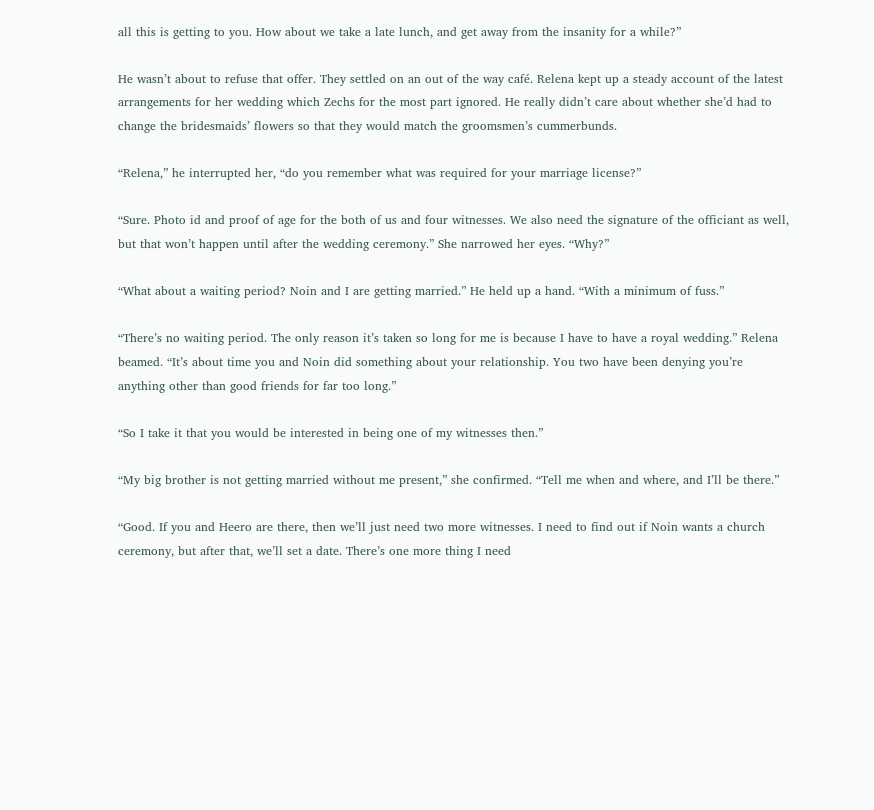all this is getting to you. How about we take a late lunch, and get away from the insanity for a while?”

He wasn’t about to refuse that offer. They settled on an out of the way café. Relena kept up a steady account of the latest arrangements for her wedding which Zechs for the most part ignored. He really didn’t care about whether she’d had to change the bridesmaids’ flowers so that they would match the groomsmen’s cummerbunds.

“Relena,” he interrupted her, “do you remember what was required for your marriage license?”

“Sure. Photo id and proof of age for the both of us and four witnesses. We also need the signature of the officiant as well, but that won’t happen until after the wedding ceremony.” She narrowed her eyes. “Why?”

“What about a waiting period? Noin and I are getting married.” He held up a hand. “With a minimum of fuss.”

“There’s no waiting period. The only reason it’s taken so long for me is because I have to have a royal wedding.” Relena beamed. “It’s about time you and Noin did something about your relationship. You two have been denying you’re anything other than good friends for far too long.”

“So I take it that you would be interested in being one of my witnesses then.”

“My big brother is not getting married without me present,” she confirmed. “Tell me when and where, and I’ll be there.”

“Good. If you and Heero are there, then we’ll just need two more witnesses. I need to find out if Noin wants a church ceremony, but after that, we’ll set a date. There’s one more thing I need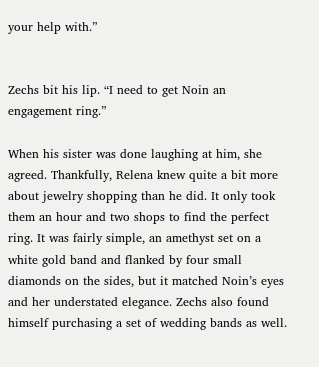your help with.”


Zechs bit his lip. “I need to get Noin an engagement ring.”

When his sister was done laughing at him, she agreed. Thankfully, Relena knew quite a bit more about jewelry shopping than he did. It only took them an hour and two shops to find the perfect ring. It was fairly simple, an amethyst set on a white gold band and flanked by four small diamonds on the sides, but it matched Noin’s eyes and her understated elegance. Zechs also found himself purchasing a set of wedding bands as well.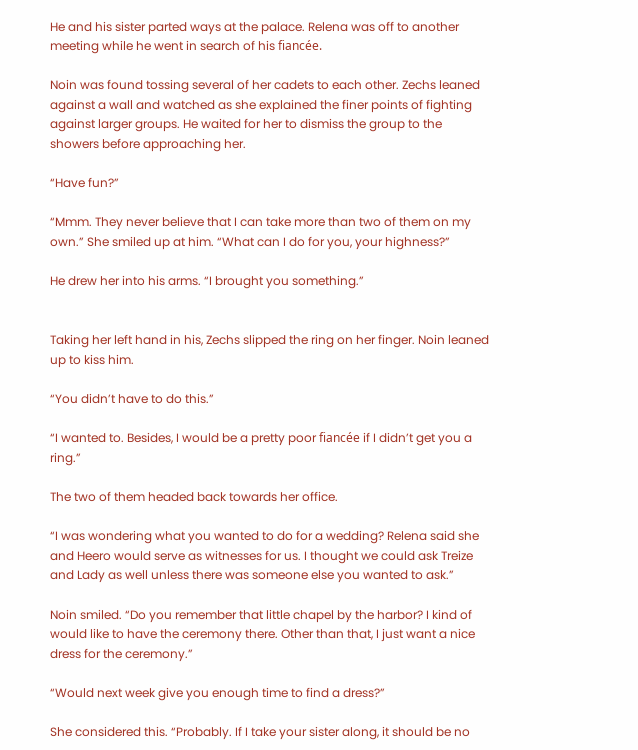He and his sister parted ways at the palace. Relena was off to another meeting while he went in search of his fiancée.

Noin was found tossing several of her cadets to each other. Zechs leaned against a wall and watched as she explained the finer points of fighting against larger groups. He waited for her to dismiss the group to the showers before approaching her.

“Have fun?”

“Mmm. They never believe that I can take more than two of them on my own.” She smiled up at him. “What can I do for you, your highness?”

He drew her into his arms. “I brought you something.”


Taking her left hand in his, Zechs slipped the ring on her finger. Noin leaned up to kiss him.

“You didn’t have to do this.”

“I wanted to. Besides, I would be a pretty poor fiancée if I didn’t get you a ring.”

The two of them headed back towards her office.

“I was wondering what you wanted to do for a wedding? Relena said she and Heero would serve as witnesses for us. I thought we could ask Treize and Lady as well unless there was someone else you wanted to ask.”

Noin smiled. “Do you remember that little chapel by the harbor? I kind of would like to have the ceremony there. Other than that, I just want a nice dress for the ceremony.”

“Would next week give you enough time to find a dress?”

She considered this. “Probably. If I take your sister along, it should be no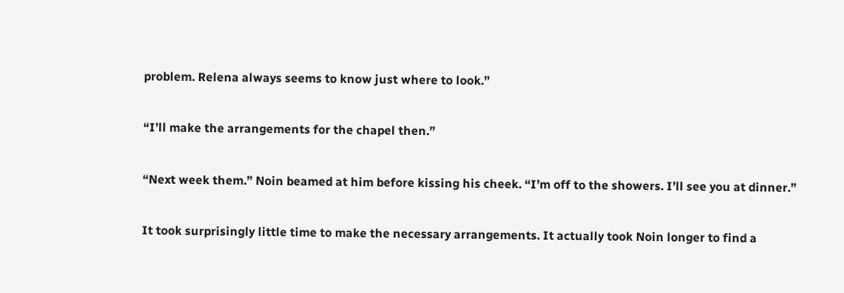problem. Relena always seems to know just where to look.”

“I’ll make the arrangements for the chapel then.”

“Next week them.” Noin beamed at him before kissing his cheek. “I’m off to the showers. I’ll see you at dinner.”

It took surprisingly little time to make the necessary arrangements. It actually took Noin longer to find a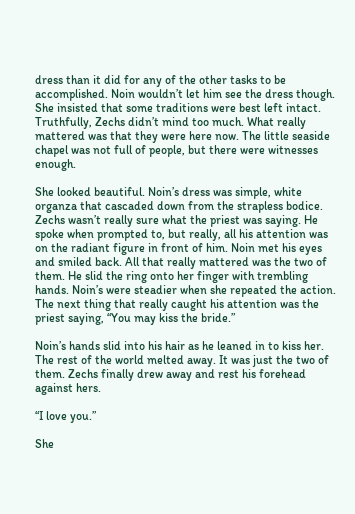dress than it did for any of the other tasks to be accomplished. Noin wouldn’t let him see the dress though. She insisted that some traditions were best left intact. Truthfully, Zechs didn’t mind too much. What really mattered was that they were here now. The little seaside chapel was not full of people, but there were witnesses enough.

She looked beautiful. Noin’s dress was simple, white organza that cascaded down from the strapless bodice. Zechs wasn’t really sure what the priest was saying. He spoke when prompted to, but really, all his attention was on the radiant figure in front of him. Noin met his eyes and smiled back. All that really mattered was the two of them. He slid the ring onto her finger with trembling hands. Noin’s were steadier when she repeated the action. The next thing that really caught his attention was the priest saying, “You may kiss the bride.”

Noin’s hands slid into his hair as he leaned in to kiss her. The rest of the world melted away. It was just the two of them. Zechs finally drew away and rest his forehead against hers.

“I love you.”

She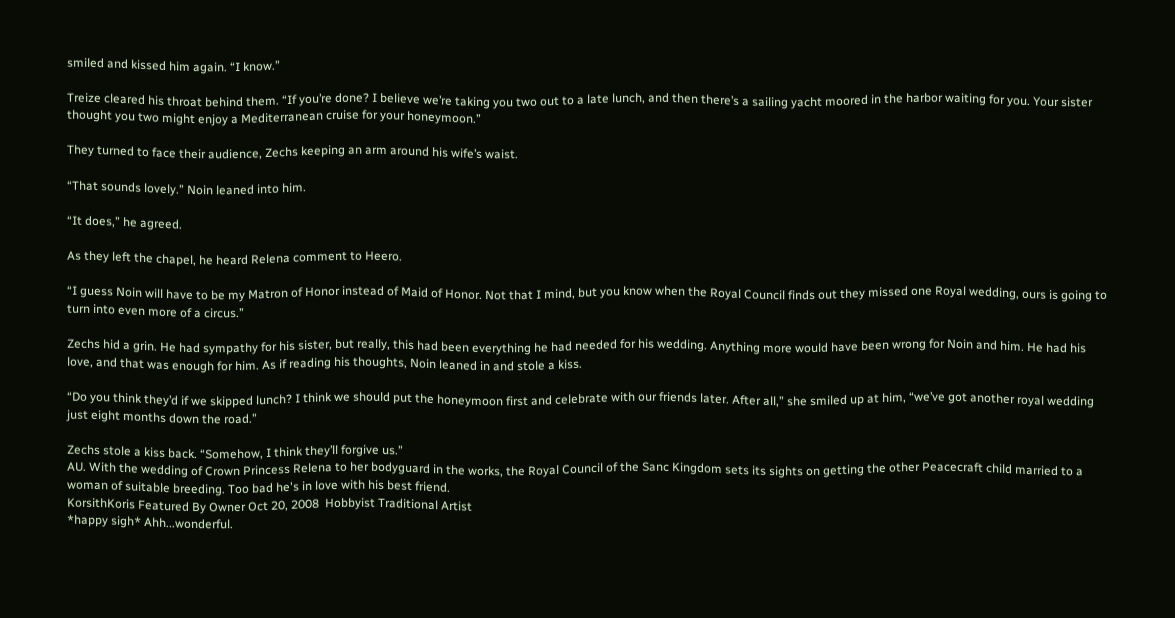smiled and kissed him again. “I know.”

Treize cleared his throat behind them. “If you’re done? I believe we’re taking you two out to a late lunch, and then there’s a sailing yacht moored in the harbor waiting for you. Your sister thought you two might enjoy a Mediterranean cruise for your honeymoon.”

They turned to face their audience, Zechs keeping an arm around his wife’s waist.

“That sounds lovely.” Noin leaned into him.

“It does,” he agreed.

As they left the chapel, he heard Relena comment to Heero.

“I guess Noin will have to be my Matron of Honor instead of Maid of Honor. Not that I mind, but you know when the Royal Council finds out they missed one Royal wedding, ours is going to turn into even more of a circus.”

Zechs hid a grin. He had sympathy for his sister, but really, this had been everything he had needed for his wedding. Anything more would have been wrong for Noin and him. He had his love, and that was enough for him. As if reading his thoughts, Noin leaned in and stole a kiss.

“Do you think they’d if we skipped lunch? I think we should put the honeymoon first and celebrate with our friends later. After all,” she smiled up at him, “we’ve got another royal wedding just eight months down the road.”

Zechs stole a kiss back. “Somehow, I think they’ll forgive us.”
AU. With the wedding of Crown Princess Relena to her bodyguard in the works, the Royal Council of the Sanc Kingdom sets its sights on getting the other Peacecraft child married to a woman of suitable breeding. Too bad he's in love with his best friend.
KorsithKoris Featured By Owner Oct 20, 2008  Hobbyist Traditional Artist
*happy sigh* Ahh...wonderful.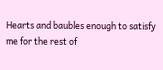Hearts and baubles enough to satisfy me for the rest of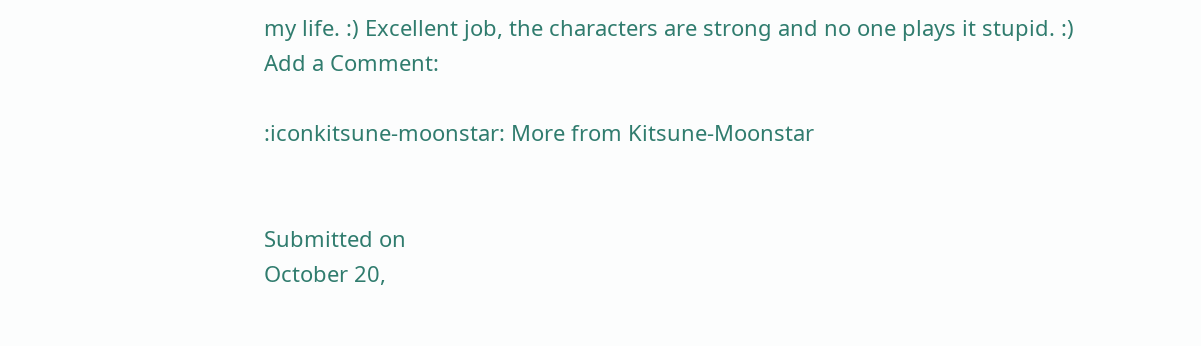my life. :) Excellent job, the characters are strong and no one plays it stupid. :)
Add a Comment:

:iconkitsune-moonstar: More from Kitsune-Moonstar


Submitted on
October 20,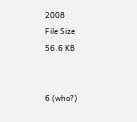2008
File Size
56.6 KB


6 (who?)